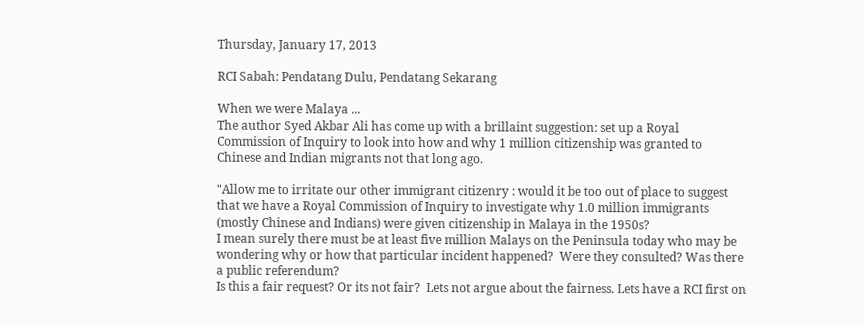Thursday, January 17, 2013

RCI Sabah: Pendatang Dulu, Pendatang Sekarang

When we were Malaya ...
The author Syed Akbar Ali has come up with a brillaint suggestion: set up a Royal Commission of Inquiry to look into how and why 1 million citizenship was granted to Chinese and Indian migrants not that long ago.

"Allow me to irritate our other immigrant citizenry : would it be too out of place to suggest that we have a Royal Commission of Inquiry to investigate why 1.0 million immigrants (mostly Chinese and Indians) were given citizenship in Malaya in the 1950s?
I mean surely there must be at least five million Malays on the Peninsula today who may be wondering why or how that particular incident happened?  Were they consulted? Was there a public referendum?
Is this a fair request? Or its not fair?  Lets not argue about the fairness. Lets have a RCI first on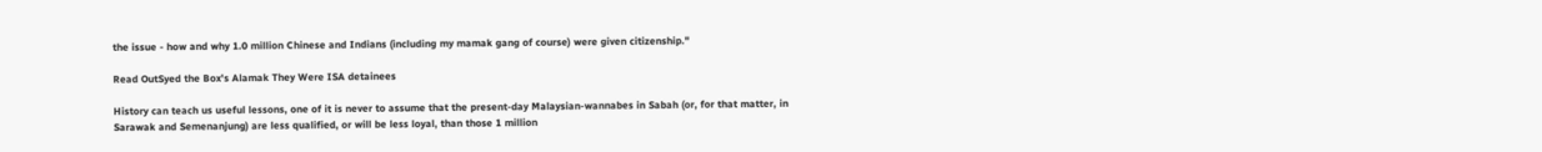the issue - how and why 1.0 million Chinese and Indians (including my mamak gang of course) were given citizenship."

Read OutSyed the Box's Alamak They Were ISA detainees

History can teach us useful lessons, one of it is never to assume that the present-day Malaysian-wannabes in Sabah (or, for that matter, in Sarawak and Semenanjung) are less qualified, or will be less loyal, than those 1 million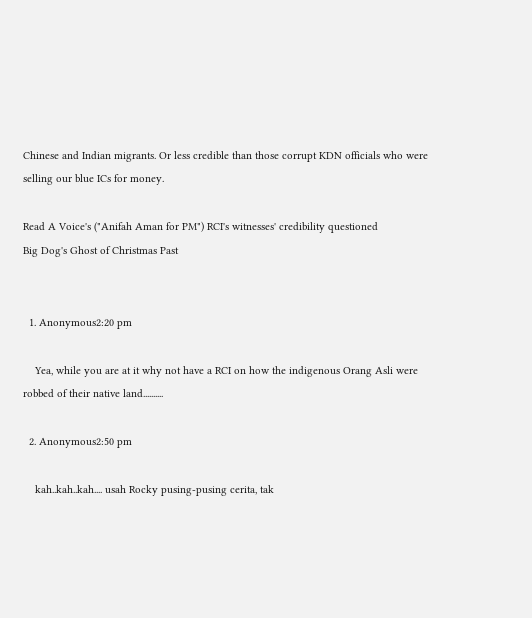Chinese and Indian migrants. Or less credible than those corrupt KDN officials who were selling our blue ICs for money.

Read A Voice's ("Anifah Aman for PM") RCI's witnesses' credibility questioned
Big Dog's Ghost of Christmas Past


  1. Anonymous2:20 pm

    Yea, while you are at it why not have a RCI on how the indigenous Orang Asli were robbed of their native land..........

  2. Anonymous2:50 pm

    kah..kah..kah.... usah Rocky pusing-pusing cerita, tak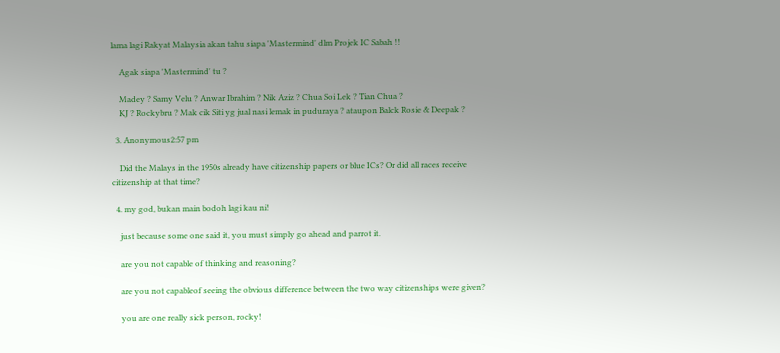lama lagi Rakyat Malaysia akan tahu siapa 'Mastermind' dlm Projek IC Sabah !!

    Agak siapa 'Mastermind' tu ?

    Madey ? Samy Velu ? Anwar Ibrahim ? Nik Aziz ? Chua Soi Lek ? Tian Chua ?
    KJ ? Rockybru ? Mak cik Siti yg jual nasi lemak in puduraya ? ataupon Balck Rosie & Deepak ?

  3. Anonymous2:57 pm

    Did the Malays in the 1950s already have citizenship papers or blue ICs? Or did all races receive citizenship at that time?

  4. my god, bukan main bodoh lagi kau ni!

    just because some one said it, you must simply go ahead and parrot it.

    are you not capable of thinking and reasoning?

    are you not capableof seeing the obvious difference between the two way citizenships were given?

    you are one really sick person, rocky!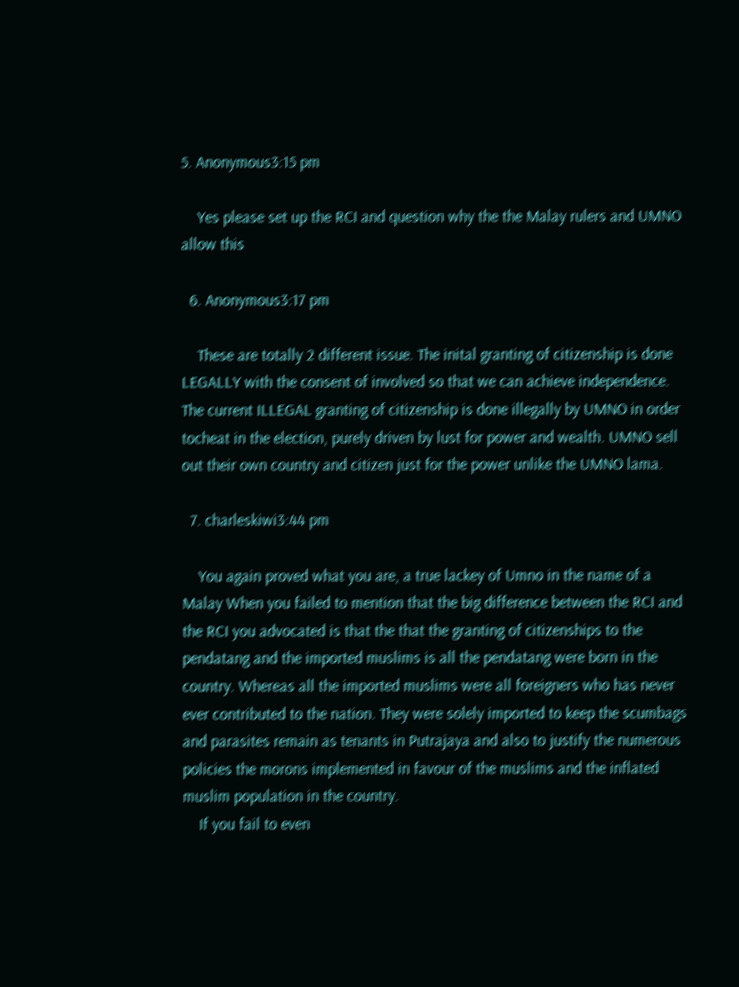5. Anonymous3:15 pm

    Yes please set up the RCI and question why the the Malay rulers and UMNO allow this

  6. Anonymous3:17 pm

    These are totally 2 different issue. The inital granting of citizenship is done LEGALLY with the consent of involved so that we can achieve independence. The current ILLEGAL granting of citizenship is done illegally by UMNO in order tocheat in the election, purely driven by lust for power and wealth. UMNO sell out their own country and citizen just for the power unlike the UMNO lama.

  7. charleskiwi3:44 pm

    You again proved what you are, a true lackey of Umno in the name of a Malay When you failed to mention that the big difference between the RCI and the RCI you advocated is that the that the granting of citizenships to the pendatang and the imported muslims is all the pendatang were born in the country. Whereas all the imported muslims were all foreigners who has never ever contributed to the nation. They were solely imported to keep the scumbags and parasites remain as tenants in Putrajaya and also to justify the numerous policies the morons implemented in favour of the muslims and the inflated muslim population in the country.
    If you fail to even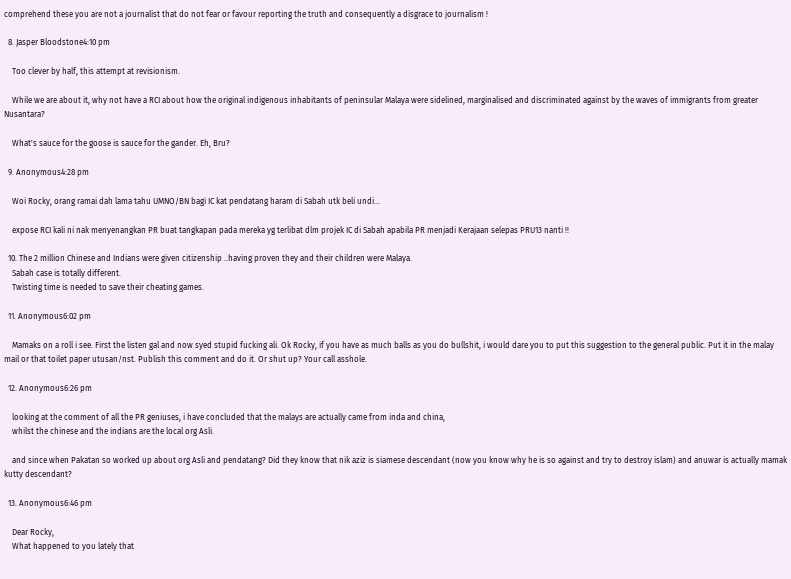comprehend these you are not a journalist that do not fear or favour reporting the truth and consequently a disgrace to journalism !

  8. Jasper Bloodstone4:10 pm

    Too clever by half, this attempt at revisionism.

    While we are about it, why not have a RCI about how the original indigenous inhabitants of peninsular Malaya were sidelined, marginalised and discriminated against by the waves of immigrants from greater Nusantara?

    What's sauce for the goose is sauce for the gander. Eh, Bru?

  9. Anonymous4:28 pm

    Woi Rocky, orang ramai dah lama tahu UMNO/BN bagi IC kat pendatang haram di Sabah utk beli undi...

    expose RCI kali ni nak menyenangkan PR buat tangkapan pada mereka yg terlibat dlm projek IC di Sabah apabila PR menjadi Kerajaan selepas PRU13 nanti !!

  10. The 2 million Chinese and Indians were given citizenship ..having proven they and their children were Malaya.
    Sabah case is totally different.
    Twisting time is needed to save their cheating games.

  11. Anonymous6:02 pm

    Mamaks on a roll i see. First the listen gal and now syed stupid fucking ali. Ok Rocky, if you have as much balls as you do bullshit, i would dare you to put this suggestion to the general public. Put it in the malay mail or that toilet paper utusan/nst. Publish this comment and do it. Or shut up? Your call asshole.

  12. Anonymous6:26 pm

    looking at the comment of all the PR geniuses, i have concluded that the malays are actually came from inda and china,
    whilst the chinese and the indians are the local org Asli.

    and since when Pakatan so worked up about org Asli and pendatang? Did they know that nik aziz is siamese descendant (now you know why he is so against and try to destroy islam) and anuwar is actually mamak kutty descendant?

  13. Anonymous6:46 pm

    Dear Rocky,
    What happened to you lately that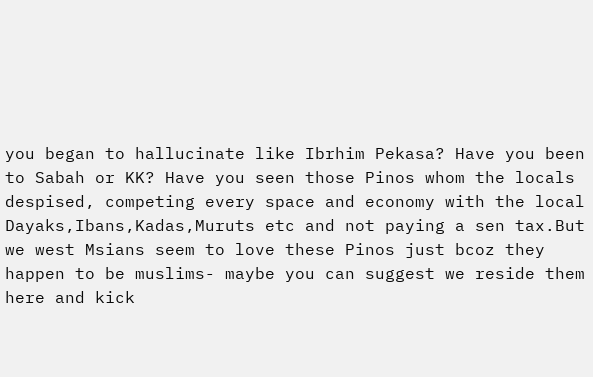you began to hallucinate like Ibrhim Pekasa? Have you been to Sabah or KK? Have you seen those Pinos whom the locals despised, competing every space and economy with the local Dayaks,Ibans,Kadas,Muruts etc and not paying a sen tax.But we west Msians seem to love these Pinos just bcoz they happen to be muslims- maybe you can suggest we reside them here and kick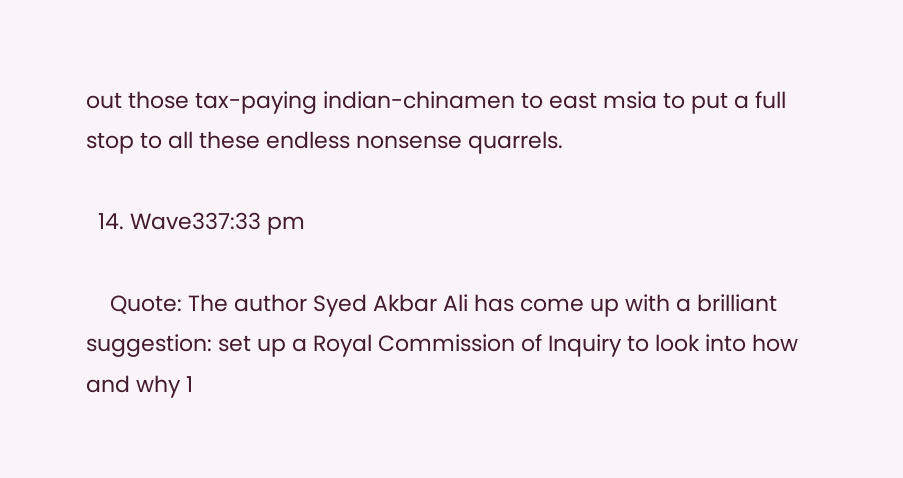out those tax-paying indian-chinamen to east msia to put a full stop to all these endless nonsense quarrels.

  14. Wave337:33 pm

    Quote: The author Syed Akbar Ali has come up with a brilliant suggestion: set up a Royal Commission of Inquiry to look into how and why 1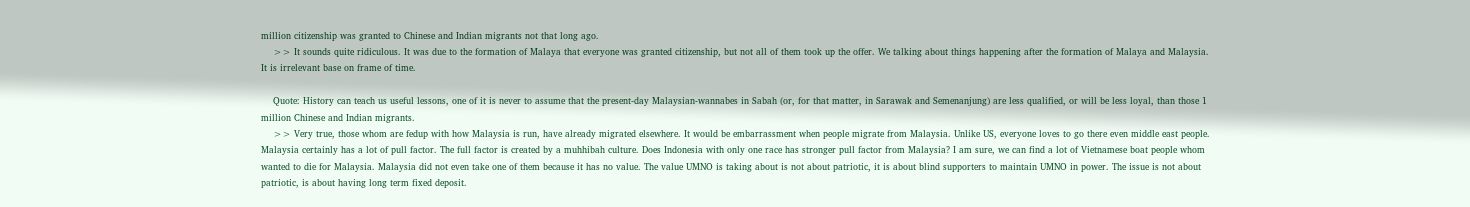million citizenship was granted to Chinese and Indian migrants not that long ago.
    >> It sounds quite ridiculous. It was due to the formation of Malaya that everyone was granted citizenship, but not all of them took up the offer. We talking about things happening after the formation of Malaya and Malaysia. It is irrelevant base on frame of time.

    Quote: History can teach us useful lessons, one of it is never to assume that the present-day Malaysian-wannabes in Sabah (or, for that matter, in Sarawak and Semenanjung) are less qualified, or will be less loyal, than those 1 million Chinese and Indian migrants.
    >> Very true, those whom are fedup with how Malaysia is run, have already migrated elsewhere. It would be embarrassment when people migrate from Malaysia. Unlike US, everyone loves to go there even middle east people. Malaysia certainly has a lot of pull factor. The full factor is created by a muhhibah culture. Does Indonesia with only one race has stronger pull factor from Malaysia? I am sure, we can find a lot of Vietnamese boat people whom wanted to die for Malaysia. Malaysia did not even take one of them because it has no value. The value UMNO is taking about is not about patriotic, it is about blind supporters to maintain UMNO in power. The issue is not about patriotic, is about having long term fixed deposit.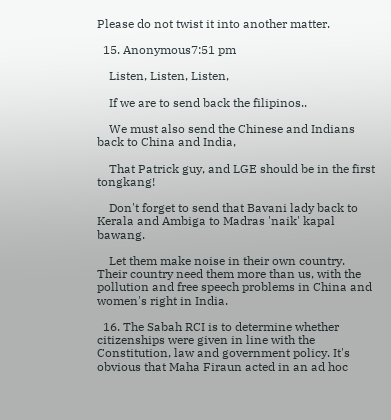Please do not twist it into another matter.

  15. Anonymous7:51 pm

    Listen, Listen, Listen,

    If we are to send back the filipinos..

    We must also send the Chinese and Indians back to China and India,

    That Patrick guy, and LGE should be in the first tongkang!

    Don't forget to send that Bavani lady back to Kerala and Ambiga to Madras 'naik' kapal bawang.

    Let them make noise in their own country. Their country need them more than us, with the pollution and free speech problems in China and women's right in India.

  16. The Sabah RCI is to determine whether citizenships were given in line with the Constitution, law and government policy. It's obvious that Maha Firaun acted in an ad hoc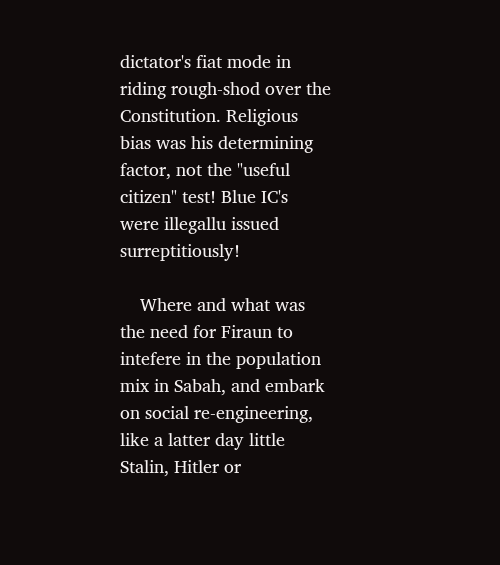dictator's fiat mode in riding rough-shod over the Constitution. Religious bias was his determining factor, not the "useful citizen" test! Blue IC's were illegallu issued surreptitiously!

    Where and what was the need for Firaun to intefere in the population mix in Sabah, and embark on social re-engineering, like a latter day little Stalin, Hitler or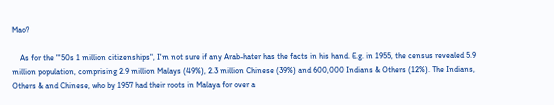Mao?

    As for the "'50s 1 million citizenships", I'm not sure if any Arab-hater has the facts in his hand. E.g. in 1955, the census revealed 5.9 million population, comprising 2.9 million Malays (49%), 2.3 million Chinese (39%) and 600,000 Indians & Others (12%). The Indians, Others & and Chinese, who by 1957 had their roots in Malaya for over a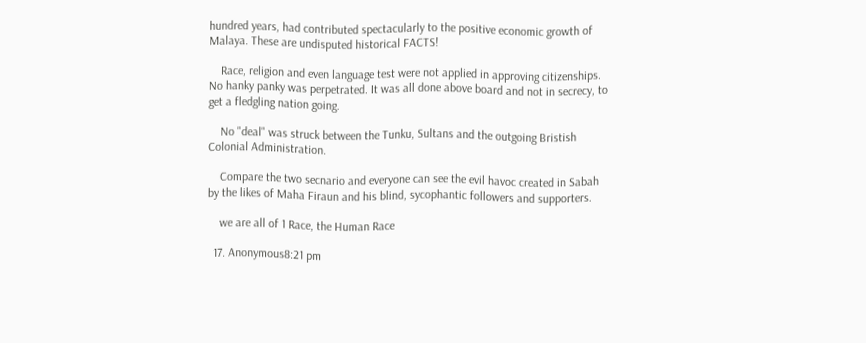hundred years, had contributed spectacularly to the positive economic growth of Malaya. These are undisputed historical FACTS!

    Race, religion and even language test were not applied in approving citizenships. No hanky panky was perpetrated. It was all done above board and not in secrecy, to get a fledgling nation going.

    No "deal" was struck between the Tunku, Sultans and the outgoing Bristish Colonial Administration.

    Compare the two secnario and everyone can see the evil havoc created in Sabah by the likes of Maha Firaun and his blind, sycophantic followers and supporters.

    we are all of 1 Race, the Human Race

  17. Anonymous8:21 pm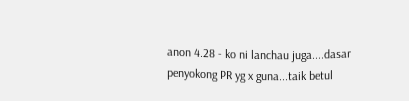anon 4.28 - ko ni lanchau juga....dasar penyokong PR yg x guna...taik betul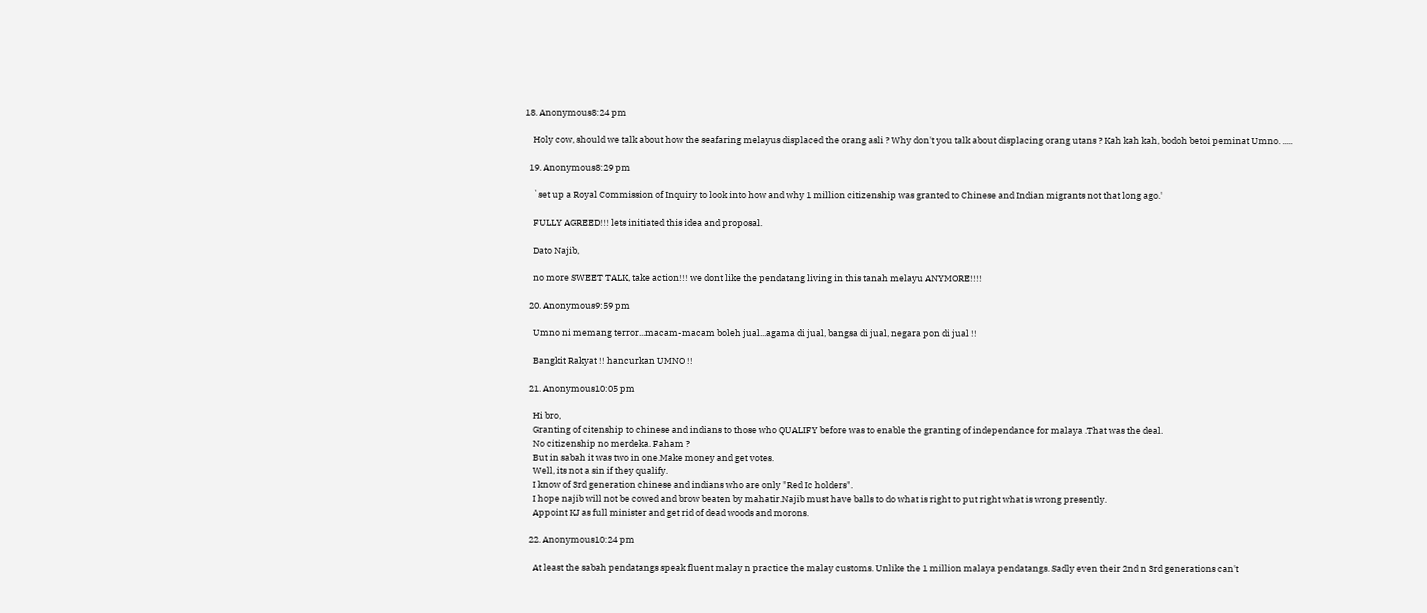18. Anonymous8:24 pm

    Holy cow, should we talk about how the seafaring melayus displaced the orang asli ? Why don't you talk about displacing orang utans ? Kah kah kah, bodoh betoi peminat Umno. .....

  19. Anonymous8:29 pm

    `set up a Royal Commission of Inquiry to look into how and why 1 million citizenship was granted to Chinese and Indian migrants not that long ago.'

    FULLY AGREED!!! lets initiated this idea and proposal.

    Dato Najib,

    no more SWEET TALK, take action!!! we dont like the pendatang living in this tanah melayu ANYMORE!!!!

  20. Anonymous9:59 pm

    Umno ni memang terror...macam-macam boleh jual...agama di jual, bangsa di jual, negara pon di jual !!

    Bangkit Rakyat !! hancurkan UMNO !!

  21. Anonymous10:05 pm

    Hi bro,
    Granting of citenship to chinese and indians to those who QUALIFY before was to enable the granting of independance for malaya .That was the deal.
    No citizenship no merdeka. Faham ?
    But in sabah it was two in one.Make money and get votes.
    Well, its not a sin if they qualify.
    I know of 3rd generation chinese and indians who are only "Red Ic holders".
    I hope najib will not be cowed and brow beaten by mahatir.Najib must have balls to do what is right to put right what is wrong presently.
    Appoint KJ as full minister and get rid of dead woods and morons.

  22. Anonymous10:24 pm

    At least the sabah pendatangs speak fluent malay n practice the malay customs. Unlike the 1 million malaya pendatangs. Sadly even their 2nd n 3rd generations can't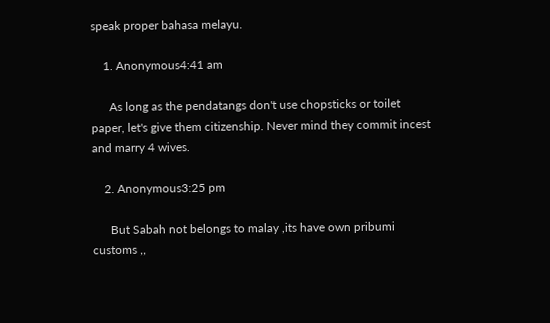speak proper bahasa melayu.

    1. Anonymous4:41 am

      As long as the pendatangs don't use chopsticks or toilet paper, let's give them citizenship. Never mind they commit incest and marry 4 wives.

    2. Anonymous3:25 pm

      But Sabah not belongs to malay ,its have own pribumi customs ,,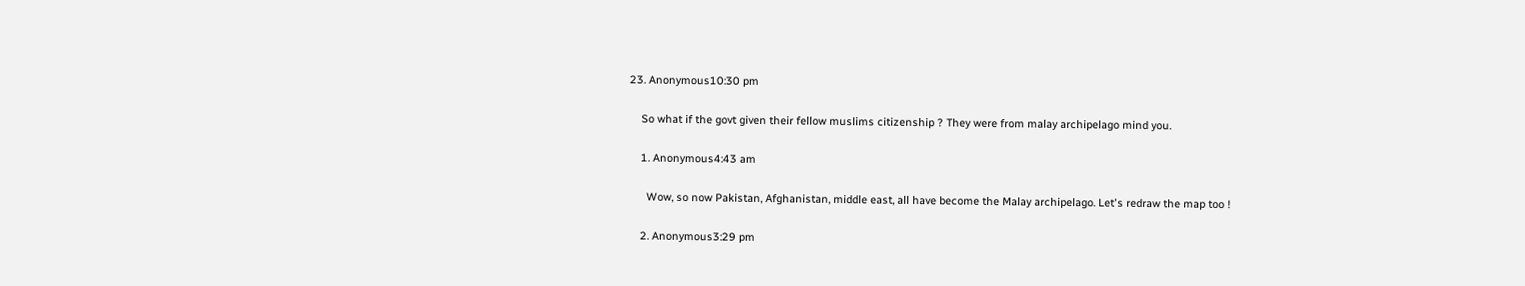23. Anonymous10:30 pm

    So what if the govt given their fellow muslims citizenship ? They were from malay archipelago mind you.

    1. Anonymous4:43 am

      Wow, so now Pakistan, Afghanistan, middle east, all have become the Malay archipelago. Let's redraw the map too !

    2. Anonymous3:29 pm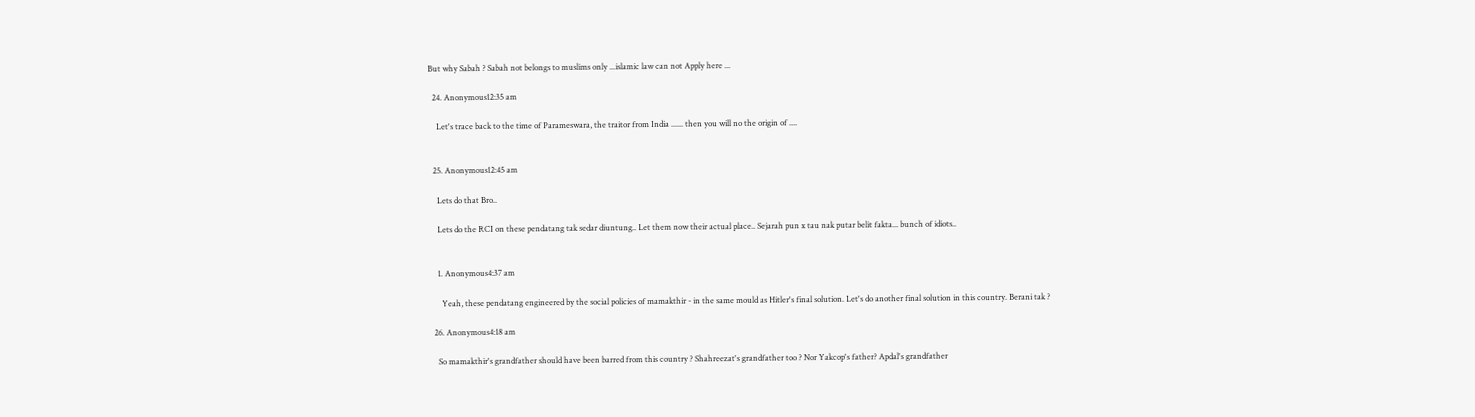But why Sabah ? Sabah not belongs to muslims only ...islamic law can not Apply here ...

  24. Anonymous12:35 am

    Let's trace back to the time of Parameswara, the traitor from India ...... then you will no the origin of ....


  25. Anonymous12:45 am

    Lets do that Bro..

    Lets do the RCI on these pendatang tak sedar diuntung.. Let them now their actual place.. Sejarah pun x tau nak putar belit fakta... bunch of idiots..


    1. Anonymous4:37 am

      Yeah, these pendatang engineered by the social policies of mamakthir - in the same mould as Hitler's final solution. Let's do another final solution in this country. Berani tak ?

  26. Anonymous4:18 am

    So mamakthir's grandfather should have been barred from this country ? Shahreezat's grandfather too ? Nor Yakcop's father? Apdal's grandfather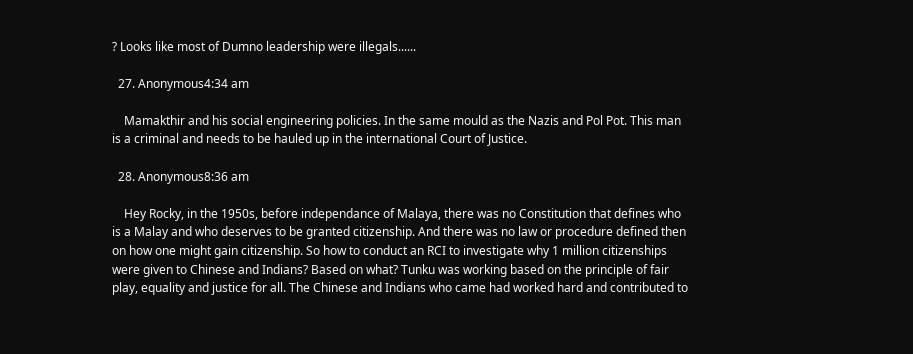? Looks like most of Dumno leadership were illegals......

  27. Anonymous4:34 am

    Mamakthir and his social engineering policies. In the same mould as the Nazis and Pol Pot. This man is a criminal and needs to be hauled up in the international Court of Justice.

  28. Anonymous8:36 am

    Hey Rocky, in the 1950s, before independance of Malaya, there was no Constitution that defines who is a Malay and who deserves to be granted citizenship. And there was no law or procedure defined then on how one might gain citizenship. So how to conduct an RCI to investigate why 1 million citizenships were given to Chinese and Indians? Based on what? Tunku was working based on the principle of fair play, equality and justice for all. The Chinese and Indians who came had worked hard and contributed to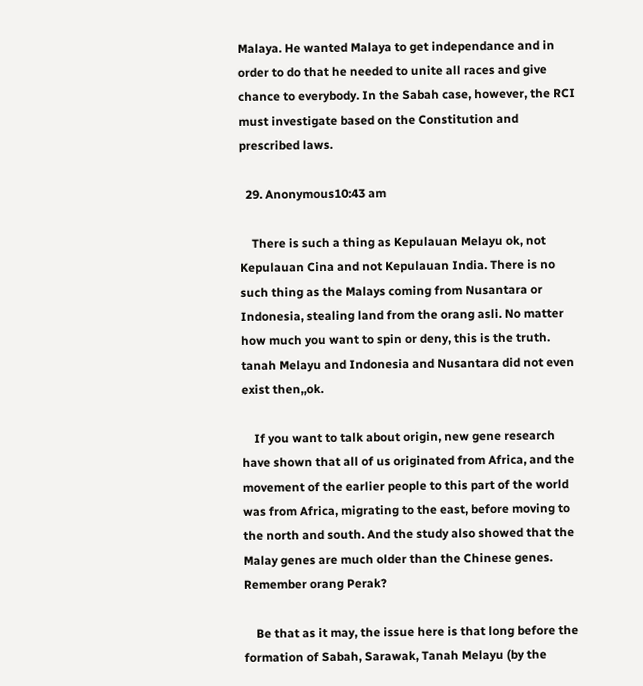Malaya. He wanted Malaya to get independance and in order to do that he needed to unite all races and give chance to everybody. In the Sabah case, however, the RCI must investigate based on the Constitution and prescribed laws.

  29. Anonymous10:43 am

    There is such a thing as Kepulauan Melayu ok, not Kepulauan Cina and not Kepulauan India. There is no such thing as the Malays coming from Nusantara or Indonesia, stealing land from the orang asli. No matter how much you want to spin or deny, this is the truth. tanah Melayu and Indonesia and Nusantara did not even exist then,,ok.

    If you want to talk about origin, new gene research have shown that all of us originated from Africa, and the movement of the earlier people to this part of the world was from Africa, migrating to the east, before moving to the north and south. And the study also showed that the Malay genes are much older than the Chinese genes. Remember orang Perak?

    Be that as it may, the issue here is that long before the formation of Sabah, Sarawak, Tanah Melayu (by the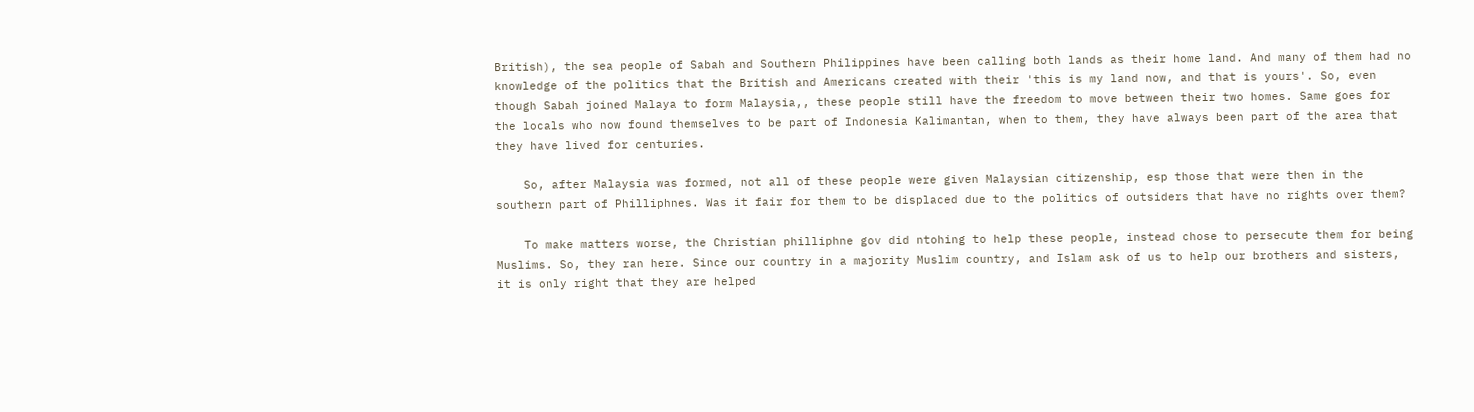British), the sea people of Sabah and Southern Philippines have been calling both lands as their home land. And many of them had no knowledge of the politics that the British and Americans created with their 'this is my land now, and that is yours'. So, even though Sabah joined Malaya to form Malaysia,, these people still have the freedom to move between their two homes. Same goes for the locals who now found themselves to be part of Indonesia Kalimantan, when to them, they have always been part of the area that they have lived for centuries.

    So, after Malaysia was formed, not all of these people were given Malaysian citizenship, esp those that were then in the southern part of Philliphnes. Was it fair for them to be displaced due to the politics of outsiders that have no rights over them?

    To make matters worse, the Christian philliphne gov did ntohing to help these people, instead chose to persecute them for being Muslims. So, they ran here. Since our country in a majority Muslim country, and Islam ask of us to help our brothers and sisters, it is only right that they are helped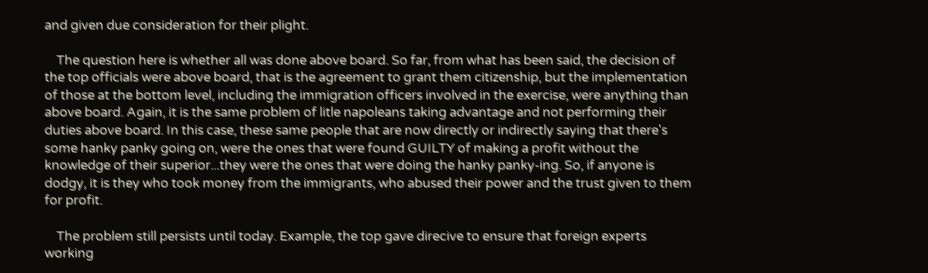and given due consideration for their plight.

    The question here is whether all was done above board. So far, from what has been said, the decision of the top officials were above board, that is the agreement to grant them citizenship, but the implementation of those at the bottom level, including the immigration officers involved in the exercise, were anything than above board. Again, it is the same problem of litle napoleans taking advantage and not performing their duties above board. In this case, these same people that are now directly or indirectly saying that there's some hanky panky going on, were the ones that were found GUILTY of making a profit without the knowledge of their superior...they were the ones that were doing the hanky panky-ing. So, if anyone is dodgy, it is they who took money from the immigrants, who abused their power and the trust given to them for profit.

    The problem still persists until today. Example, the top gave direcive to ensure that foreign experts working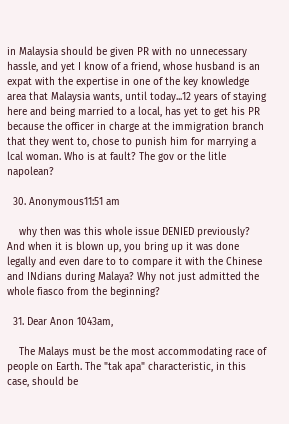in Malaysia should be given PR with no unnecessary hassle, and yet I know of a friend, whose husband is an expat with the expertise in one of the key knowledge area that Malaysia wants, until today...12 years of staying here and being married to a local, has yet to get his PR because the officer in charge at the immigration branch that they went to, chose to punish him for marrying a lcal woman. Who is at fault? The gov or the litle napolean?

  30. Anonymous11:51 am

    why then was this whole issue DENIED previously? And when it is blown up, you bring up it was done legally and even dare to to compare it with the Chinese and INdians during Malaya? Why not just admitted the whole fiasco from the beginning?

  31. Dear Anon 1043am,

    The Malays must be the most accommodating race of people on Earth. The "tak apa" characteristic, in this case, should be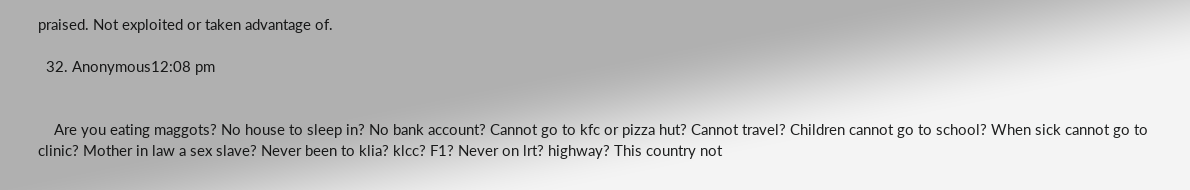praised. Not exploited or taken advantage of.

  32. Anonymous12:08 pm


    Are you eating maggots? No house to sleep in? No bank account? Cannot go to kfc or pizza hut? Cannot travel? Children cannot go to school? When sick cannot go to clinic? Mother in law a sex slave? Never been to klia? klcc? F1? Never on lrt? highway? This country not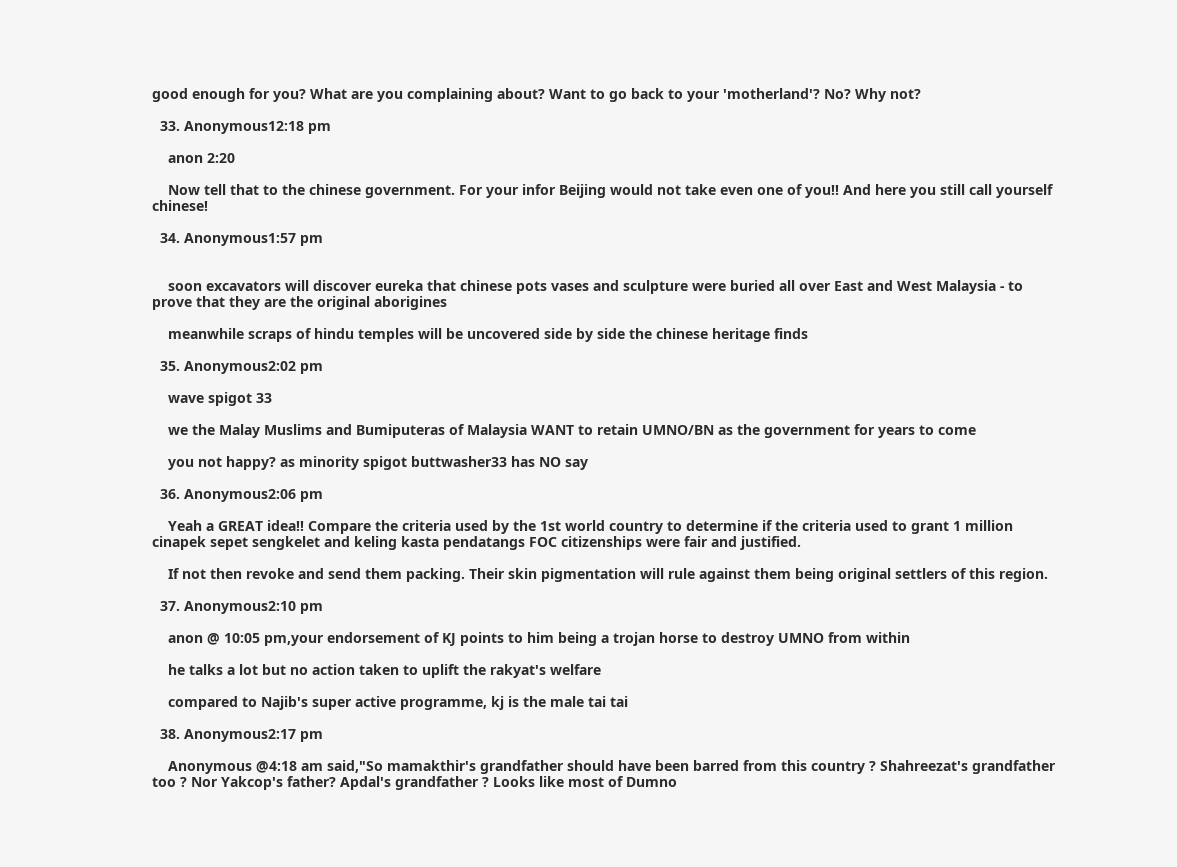good enough for you? What are you complaining about? Want to go back to your 'motherland'? No? Why not?

  33. Anonymous12:18 pm

    anon 2:20

    Now tell that to the chinese government. For your infor Beijing would not take even one of you!! And here you still call yourself chinese!

  34. Anonymous1:57 pm


    soon excavators will discover eureka that chinese pots vases and sculpture were buried all over East and West Malaysia - to prove that they are the original aborigines

    meanwhile scraps of hindu temples will be uncovered side by side the chinese heritage finds

  35. Anonymous2:02 pm

    wave spigot 33

    we the Malay Muslims and Bumiputeras of Malaysia WANT to retain UMNO/BN as the government for years to come

    you not happy? as minority spigot buttwasher33 has NO say

  36. Anonymous2:06 pm

    Yeah a GREAT idea!! Compare the criteria used by the 1st world country to determine if the criteria used to grant 1 million cinapek sepet sengkelet and keling kasta pendatangs FOC citizenships were fair and justified.

    If not then revoke and send them packing. Their skin pigmentation will rule against them being original settlers of this region.

  37. Anonymous2:10 pm

    anon @ 10:05 pm,your endorsement of KJ points to him being a trojan horse to destroy UMNO from within

    he talks a lot but no action taken to uplift the rakyat's welfare

    compared to Najib's super active programme, kj is the male tai tai

  38. Anonymous2:17 pm

    Anonymous @4:18 am said,"So mamakthir's grandfather should have been barred from this country ? Shahreezat's grandfather too ? Nor Yakcop's father? Apdal's grandfather ? Looks like most of Dumno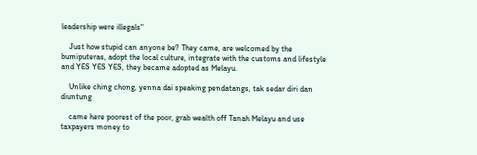leadership were illegals"

    Just how stupid can anyone be? They came, are welcomed by the bumiputeras, adopt the local culture, integrate with the customs and lifestyle and YES YES YES, they became adopted as Melayu.

    Unlike ching chong, yenna dai speaking pendatangs, tak sedar diri dan diuntung

    came here poorest of the poor, grab wealth off Tanah Melayu and use taxpayers money to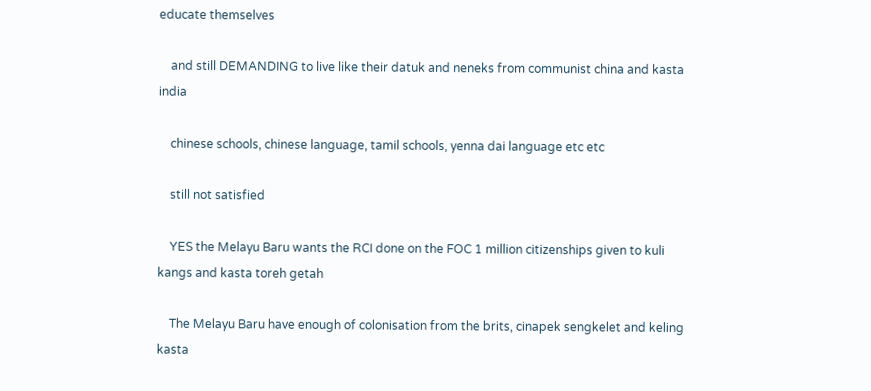educate themselves

    and still DEMANDING to live like their datuk and neneks from communist china and kasta india

    chinese schools, chinese language, tamil schools, yenna dai language etc etc

    still not satisfied

    YES the Melayu Baru wants the RCI done on the FOC 1 million citizenships given to kuli kangs and kasta toreh getah

    The Melayu Baru have enough of colonisation from the brits, cinapek sengkelet and keling kasta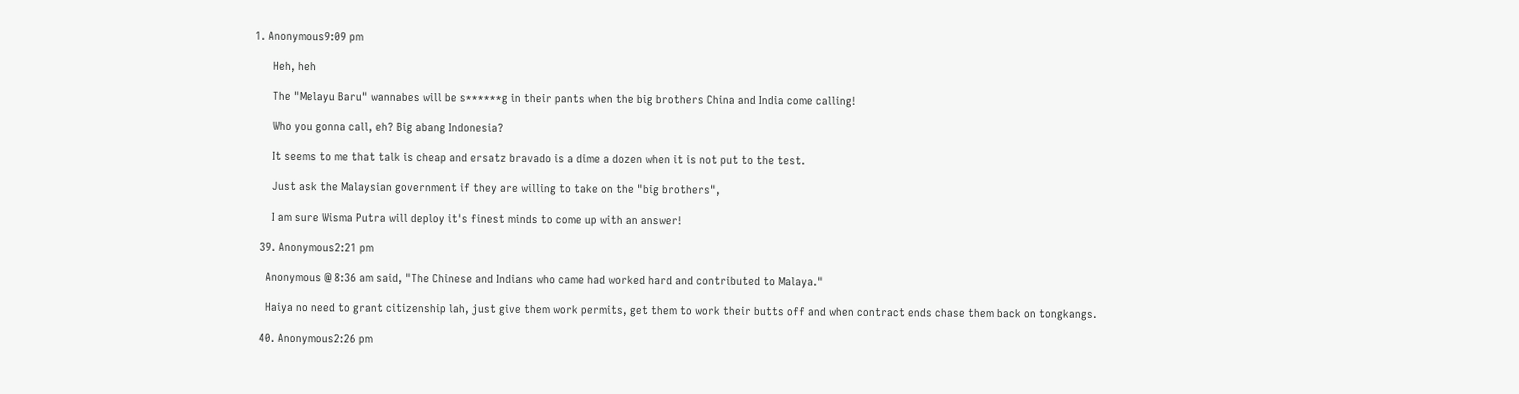1. Anonymous9:09 pm

      Heh, heh

      The "Melayu Baru" wannabes will be s******g in their pants when the big brothers China and India come calling!

      Who you gonna call, eh? Big abang Indonesia?

      It seems to me that talk is cheap and ersatz bravado is a dime a dozen when it is not put to the test.

      Just ask the Malaysian government if they are willing to take on the "big brothers",

      I am sure Wisma Putra will deploy it's finest minds to come up with an answer!

  39. Anonymous2:21 pm

    Anonymous @ 8:36 am said, "The Chinese and Indians who came had worked hard and contributed to Malaya."

    Haiya no need to grant citizenship lah, just give them work permits, get them to work their butts off and when contract ends chase them back on tongkangs.

  40. Anonymous2:26 pm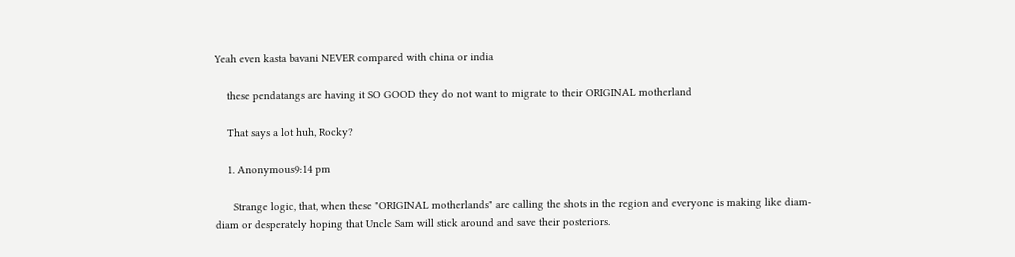Yeah even kasta bavani NEVER compared with china or india

    these pendatangs are having it SO GOOD they do not want to migrate to their ORIGINAL motherland

    That says a lot huh, Rocky?

    1. Anonymous9:14 pm

      Strange logic, that, when these "ORIGINAL motherlands" are calling the shots in the region and everyone is making like diam-diam or desperately hoping that Uncle Sam will stick around and save their posteriors.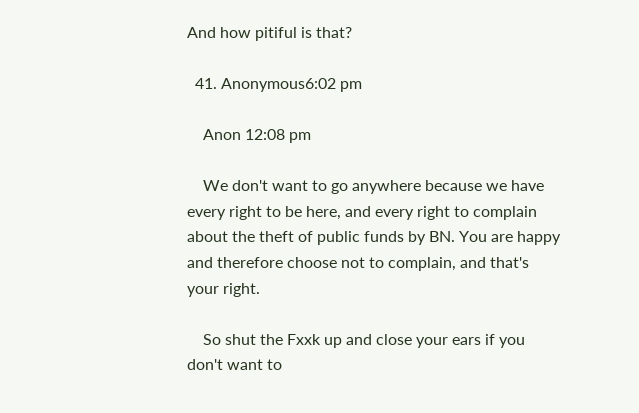And how pitiful is that?

  41. Anonymous6:02 pm

    Anon 12:08 pm

    We don't want to go anywhere because we have every right to be here, and every right to complain about the theft of public funds by BN. You are happy and therefore choose not to complain, and that's your right.

    So shut the Fxxk up and close your ears if you don't want to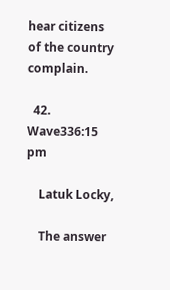hear citizens of the country complain.

  42. Wave336:15 pm

    Latuk Locky,

    The answer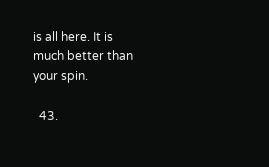is all here. It is much better than your spin.

  43.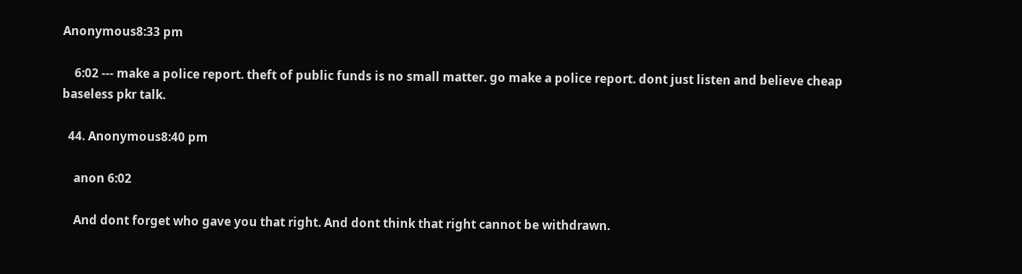Anonymous8:33 pm

    6:02 --- make a police report. theft of public funds is no small matter. go make a police report. dont just listen and believe cheap baseless pkr talk.

  44. Anonymous8:40 pm

    anon 6:02

    And dont forget who gave you that right. And dont think that right cannot be withdrawn.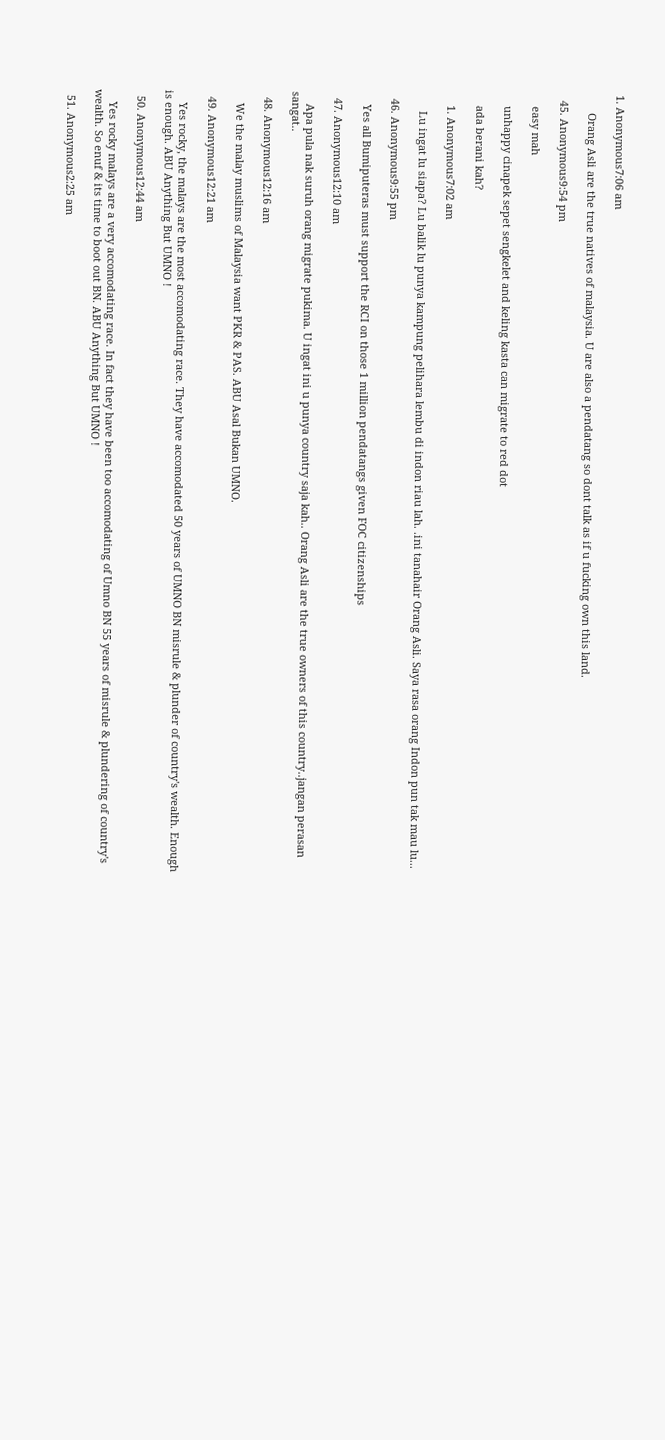1. Anonymous7:06 am

      Orang Asli are the true natives of malaysia. U are also a pendatang so dont talk as if u fucking own this land.

  45. Anonymous9:54 pm

    easy mah

    unhappy cinapek sepet sengkelet and keling kasta can migrate to red dot

    ada berani kah?

    1. Anonymous7:02 am

      Lu ingat lu siapa? Lu balik lu punya kampung pelihara lembu di indon riau lah. .ini tanahair Orang Asli. Saya rasa orang Indon pun tak mau lu...

  46. Anonymous9:55 pm

    Yes all Bumiputeras must support the RCI on those 1 million pendatangs given FOC citizenships

  47. Anonymous12:10 am

    Apa pula nak suruh orang migrate pukima. U ingat ini u punya country saja kah.. Orang Asli are the true owners of this country..jangan perasan sangat..

  48. Anonymous12:16 am

    We the malay muslims of Malaysia want PKR & PAS. ABU Asal Bukan UMNO.

  49. Anonymous12:21 am

    Yes rocky, the malays are the most accomodating race. They have accomodated 50 years of UMNO BN misrule & plunder of country's wealth. Enough is enough. ABU Anything But UMNO !

  50. Anonymous12:44 am

    Yes rocky malays are a very accomodating race. In fact they have been too accomodating of Umno BN 55 years of misrule & plundering of country's wealth. So enuf & its time to boot out BN. ABU Anything But UMNO !

  51. Anonymous2:25 am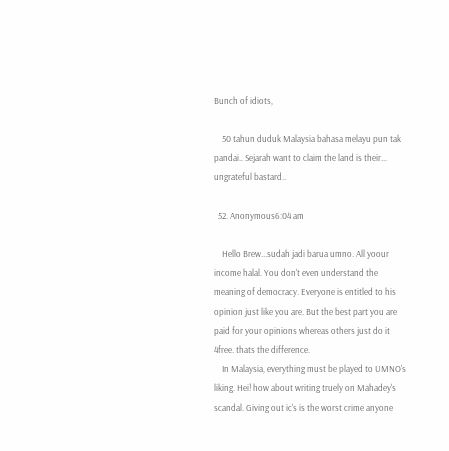Bunch of idiots,

    50 tahun duduk Malaysia bahasa melayu pun tak pandai.. Sejarah want to claim the land is their... ungrateful bastard..

  52. Anonymous6:04 am

    Hello Brew...sudah jadi barua umno. All yoour income halal. You don't even understand the meaning of democracy. Everyone is entitled to his opinion just like you are. But the best part you are paid for your opinions whereas others just do it 4free. thats the difference.
    In Malaysia, everything must be played to UMNO's liking. Hei! how about writing truely on Mahadey's scandal. Giving out ic's is the worst crime anyone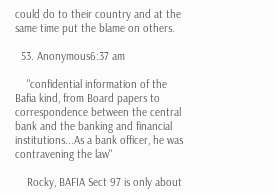could do to their country and at the same time put the blame on others.

  53. Anonymous6:37 am

    "confidential information of the Bafia kind, from Board papers to correspondence between the central bank and the banking and financial institutions...As a bank officer, he was contravening the law"

    Rocky, BAFIA Sect 97 is only about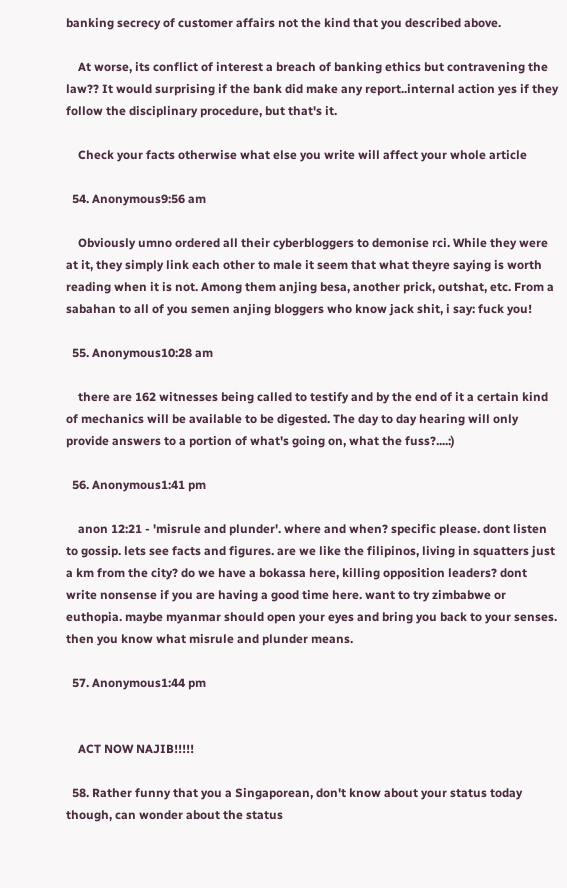banking secrecy of customer affairs not the kind that you described above.

    At worse, its conflict of interest a breach of banking ethics but contravening the law?? It would surprising if the bank did make any report..internal action yes if they follow the disciplinary procedure, but that's it.

    Check your facts otherwise what else you write will affect your whole article

  54. Anonymous9:56 am

    Obviously umno ordered all their cyberbloggers to demonise rci. While they were at it, they simply link each other to male it seem that what theyre saying is worth reading when it is not. Among them anjing besa, another prick, outshat, etc. From a sabahan to all of you semen anjing bloggers who know jack shit, i say: fuck you!

  55. Anonymous10:28 am

    there are 162 witnesses being called to testify and by the end of it a certain kind of mechanics will be available to be digested. The day to day hearing will only provide answers to a portion of what's going on, what the fuss?....:)

  56. Anonymous1:41 pm

    anon 12:21 - 'misrule and plunder'. where and when? specific please. dont listen to gossip. lets see facts and figures. are we like the filipinos, living in squatters just a km from the city? do we have a bokassa here, killing opposition leaders? dont write nonsense if you are having a good time here. want to try zimbabwe or euthopia. maybe myanmar should open your eyes and bring you back to your senses. then you know what misrule and plunder means.

  57. Anonymous1:44 pm


    ACT NOW NAJIB!!!!!

  58. Rather funny that you a Singaporean, don't know about your status today though, can wonder about the status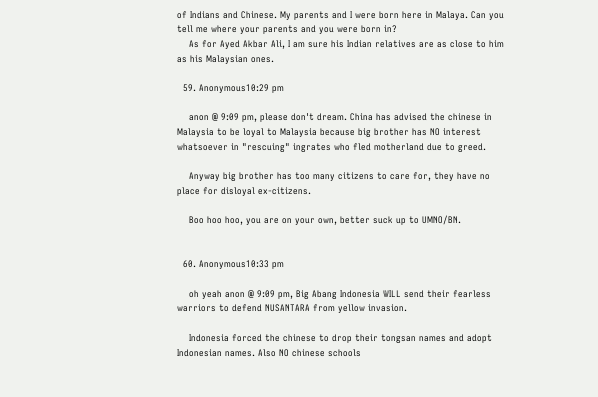of Indians and Chinese. My parents and I were born here in Malaya. Can you tell me where your parents and you were born in?
    As for Ayed Akbar Ali, I am sure his Indian relatives are as close to him as his Malaysian ones.

  59. Anonymous10:29 pm

    anon @ 9:09 pm, please don't dream. China has advised the chinese in Malaysia to be loyal to Malaysia because big brother has NO interest whatsoever in "rescuing" ingrates who fled motherland due to greed.

    Anyway big brother has too many citizens to care for, they have no place for disloyal ex-citizens.

    Boo hoo hoo, you are on your own, better suck up to UMNO/BN.


  60. Anonymous10:33 pm

    oh yeah anon @ 9:09 pm, Big Abang Indonesia WILL send their fearless warriors to defend NUSANTARA from yellow invasion.

    Indonesia forced the chinese to drop their tongsan names and adopt Indonesian names. Also NO chinese schools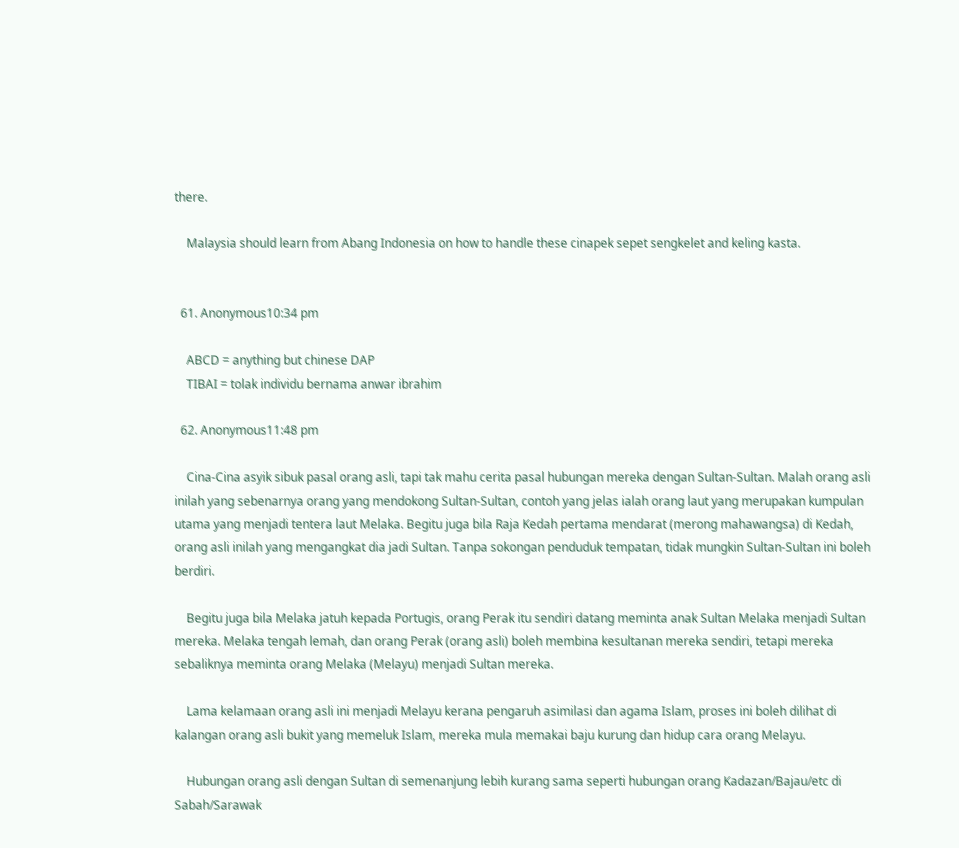there.

    Malaysia should learn from Abang Indonesia on how to handle these cinapek sepet sengkelet and keling kasta.


  61. Anonymous10:34 pm

    ABCD = anything but chinese DAP
    TIBAI = tolak individu bernama anwar ibrahim

  62. Anonymous11:48 pm

    Cina-Cina asyik sibuk pasal orang asli, tapi tak mahu cerita pasal hubungan mereka dengan Sultan-Sultan. Malah orang asli inilah yang sebenarnya orang yang mendokong Sultan-Sultan, contoh yang jelas ialah orang laut yang merupakan kumpulan utama yang menjadi tentera laut Melaka. Begitu juga bila Raja Kedah pertama mendarat (merong mahawangsa) di Kedah, orang asli inilah yang mengangkat dia jadi Sultan. Tanpa sokongan penduduk tempatan, tidak mungkin Sultan-Sultan ini boleh berdiri.

    Begitu juga bila Melaka jatuh kepada Portugis, orang Perak itu sendiri datang meminta anak Sultan Melaka menjadi Sultan mereka. Melaka tengah lemah, dan orang Perak (orang asli) boleh membina kesultanan mereka sendiri, tetapi mereka sebaliknya meminta orang Melaka (Melayu) menjadi Sultan mereka.

    Lama kelamaan orang asli ini menjadi Melayu kerana pengaruh asimilasi dan agama Islam, proses ini boleh dilihat di kalangan orang asli bukit yang memeluk Islam, mereka mula memakai baju kurung dan hidup cara orang Melayu.

    Hubungan orang asli dengan Sultan di semenanjung lebih kurang sama seperti hubungan orang Kadazan/Bajau/etc di Sabah/Sarawak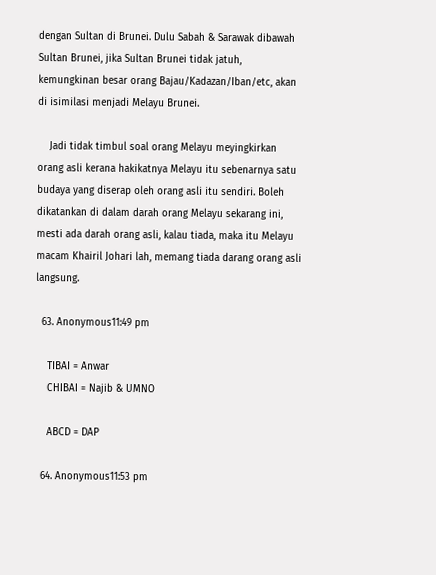dengan Sultan di Brunei. Dulu Sabah & Sarawak dibawah Sultan Brunei, jika Sultan Brunei tidak jatuh, kemungkinan besar orang Bajau/Kadazan/Iban/etc, akan di isimilasi menjadi Melayu Brunei.

    Jadi tidak timbul soal orang Melayu meyingkirkan orang asli kerana hakikatnya Melayu itu sebenarnya satu budaya yang diserap oleh orang asli itu sendiri. Boleh dikatankan di dalam darah orang Melayu sekarang ini, mesti ada darah orang asli, kalau tiada, maka itu Melayu macam Khairil Johari lah, memang tiada darang orang asli langsung.

  63. Anonymous11:49 pm

    TIBAI = Anwar
    CHIBAI = Najib & UMNO

    ABCD = DAP

  64. Anonymous11:53 pm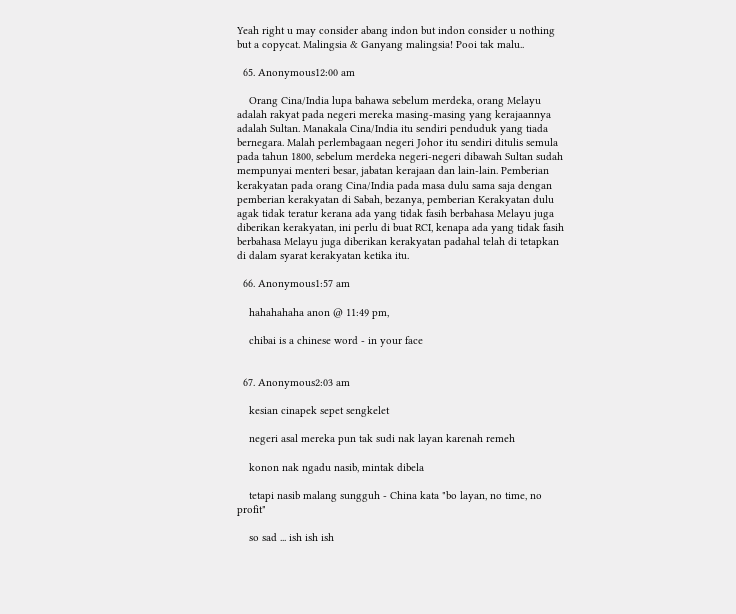Yeah right u may consider abang indon but indon consider u nothing but a copycat. Malingsia & Ganyang malingsia! Pooi tak malu..

  65. Anonymous12:00 am

    Orang Cina/India lupa bahawa sebelum merdeka, orang Melayu adalah rakyat pada negeri mereka masing-masing yang kerajaannya adalah Sultan. Manakala Cina/India itu sendiri penduduk yang tiada bernegara. Malah perlembagaan negeri Johor itu sendiri ditulis semula pada tahun 1800, sebelum merdeka negeri-negeri dibawah Sultan sudah mempunyai menteri besar, jabatan kerajaan dan lain-lain. Pemberian kerakyatan pada orang Cina/India pada masa dulu sama saja dengan pemberian kerakyatan di Sabah, bezanya, pemberian Kerakyatan dulu agak tidak teratur kerana ada yang tidak fasih berbahasa Melayu juga diberikan kerakyatan, ini perlu di buat RCI, kenapa ada yang tidak fasih berbahasa Melayu juga diberikan kerakyatan padahal telah di tetapkan di dalam syarat kerakyatan ketika itu.

  66. Anonymous1:57 am

    hahahahaha anon @ 11:49 pm,

    chibai is a chinese word - in your face


  67. Anonymous2:03 am

    kesian cinapek sepet sengkelet

    negeri asal mereka pun tak sudi nak layan karenah remeh

    konon nak ngadu nasib, mintak dibela

    tetapi nasib malang sungguh - China kata "bo layan, no time, no profit"

    so sad ... ish ish ish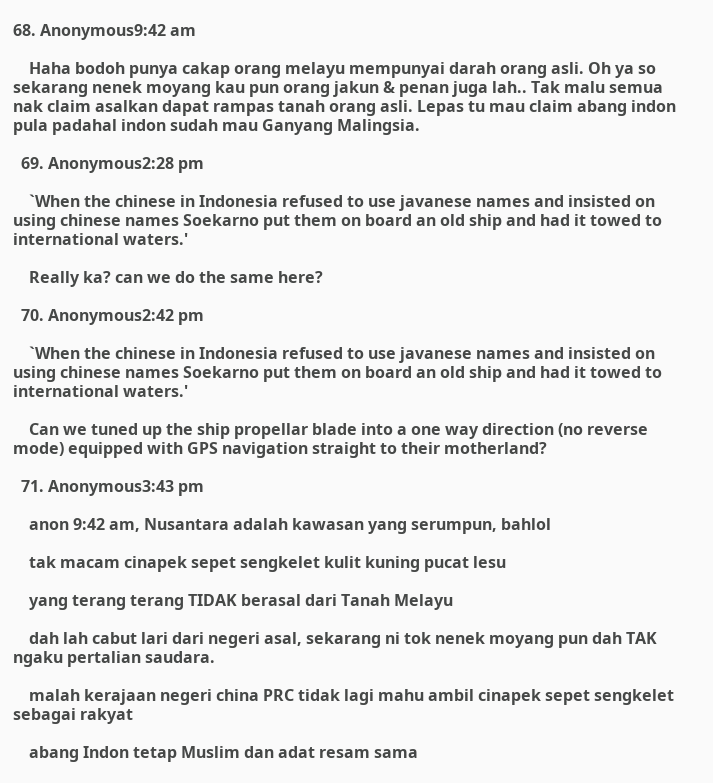68. Anonymous9:42 am

    Haha bodoh punya cakap orang melayu mempunyai darah orang asli. Oh ya so sekarang nenek moyang kau pun orang jakun & penan juga lah.. Tak malu semua nak claim asalkan dapat rampas tanah orang asli. Lepas tu mau claim abang indon pula padahal indon sudah mau Ganyang Malingsia.

  69. Anonymous2:28 pm

    `When the chinese in Indonesia refused to use javanese names and insisted on using chinese names Soekarno put them on board an old ship and had it towed to international waters.'

    Really ka? can we do the same here?

  70. Anonymous2:42 pm

    `When the chinese in Indonesia refused to use javanese names and insisted on using chinese names Soekarno put them on board an old ship and had it towed to international waters.'

    Can we tuned up the ship propellar blade into a one way direction (no reverse mode) equipped with GPS navigation straight to their motherland?

  71. Anonymous3:43 pm

    anon 9:42 am, Nusantara adalah kawasan yang serumpun, bahlol

    tak macam cinapek sepet sengkelet kulit kuning pucat lesu

    yang terang terang TIDAK berasal dari Tanah Melayu

    dah lah cabut lari dari negeri asal, sekarang ni tok nenek moyang pun dah TAK ngaku pertalian saudara.

    malah kerajaan negeri china PRC tidak lagi mahu ambil cinapek sepet sengkelet sebagai rakyat

    abang Indon tetap Muslim dan adat resam sama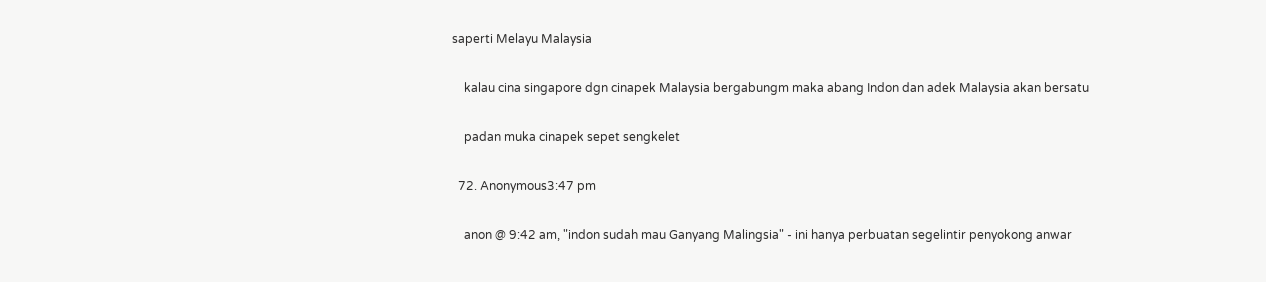saperti Melayu Malaysia

    kalau cina singapore dgn cinapek Malaysia bergabungm maka abang Indon dan adek Malaysia akan bersatu

    padan muka cinapek sepet sengkelet

  72. Anonymous3:47 pm

    anon @ 9:42 am, "indon sudah mau Ganyang Malingsia" - ini hanya perbuatan segelintir penyokong anwar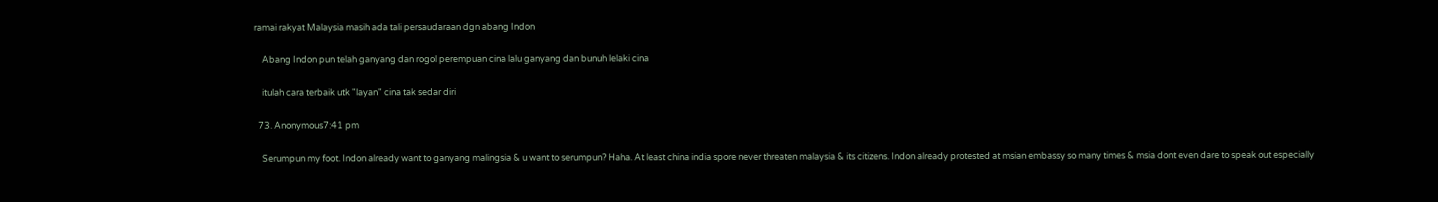ramai rakyat Malaysia masih ada tali persaudaraan dgn abang Indon

    Abang Indon pun telah ganyang dan rogol perempuan cina lalu ganyang dan bunuh lelaki cina

    itulah cara terbaik utk "layan" cina tak sedar diri

  73. Anonymous7:41 pm

    Serumpun my foot. Indon already want to ganyang malingsia & u want to serumpun? Haha. At least china india spore never threaten malaysia & its citizens. Indon already protested at msian embassy so many times & msia dont even dare to speak out especially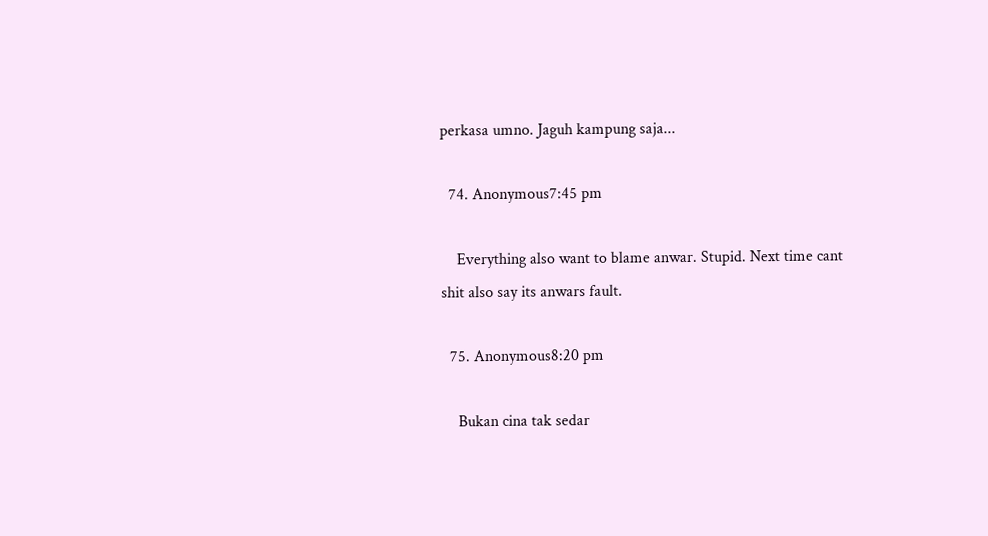perkasa umno. Jaguh kampung saja...

  74. Anonymous7:45 pm

    Everything also want to blame anwar. Stupid. Next time cant shit also say its anwars fault.

  75. Anonymous8:20 pm

    Bukan cina tak sedar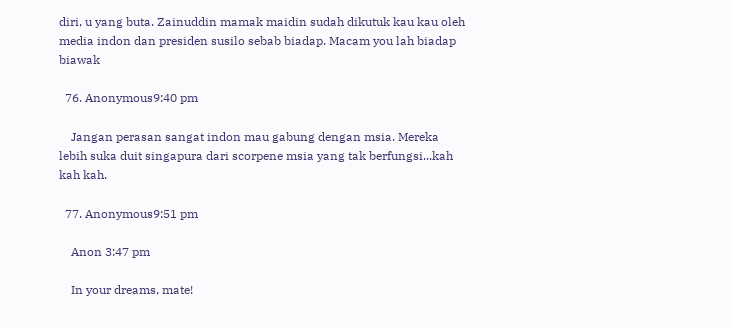diri, u yang buta. Zainuddin mamak maidin sudah dikutuk kau kau oleh media indon dan presiden susilo sebab biadap. Macam you lah biadap biawak

  76. Anonymous9:40 pm

    Jangan perasan sangat indon mau gabung dengan msia. Mereka lebih suka duit singapura dari scorpene msia yang tak berfungsi...kah kah kah.

  77. Anonymous9:51 pm

    Anon 3:47 pm

    In your dreams, mate!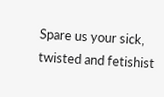Spare us your sick, twisted and fetishist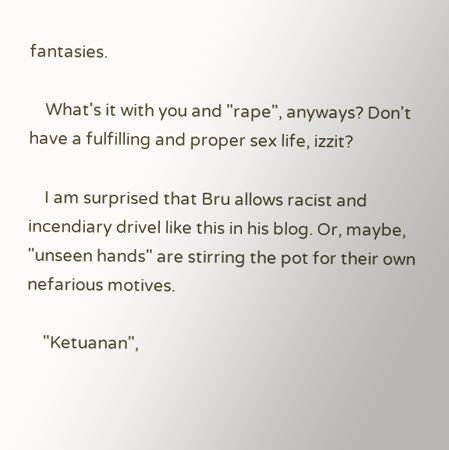fantasies.

    What's it with you and "rape", anyways? Don't have a fulfilling and proper sex life, izzit?

    I am surprised that Bru allows racist and incendiary drivel like this in his blog. Or, maybe, "unseen hands" are stirring the pot for their own nefarious motives.

    "Ketuanan",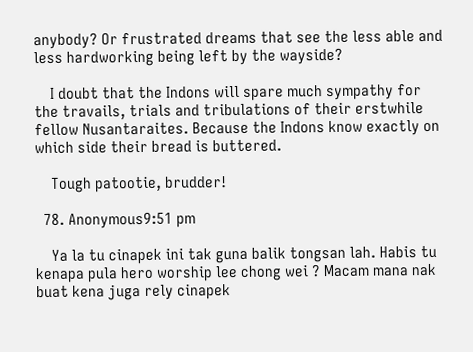anybody? Or frustrated dreams that see the less able and less hardworking being left by the wayside?

    I doubt that the Indons will spare much sympathy for the travails, trials and tribulations of their erstwhile fellow Nusantaraites. Because the Indons know exactly on which side their bread is buttered.

    Tough patootie, brudder!

  78. Anonymous9:51 pm

    Ya la tu cinapek ini tak guna balik tongsan lah. Habis tu kenapa pula hero worship lee chong wei ? Macam mana nak buat kena juga rely cinapek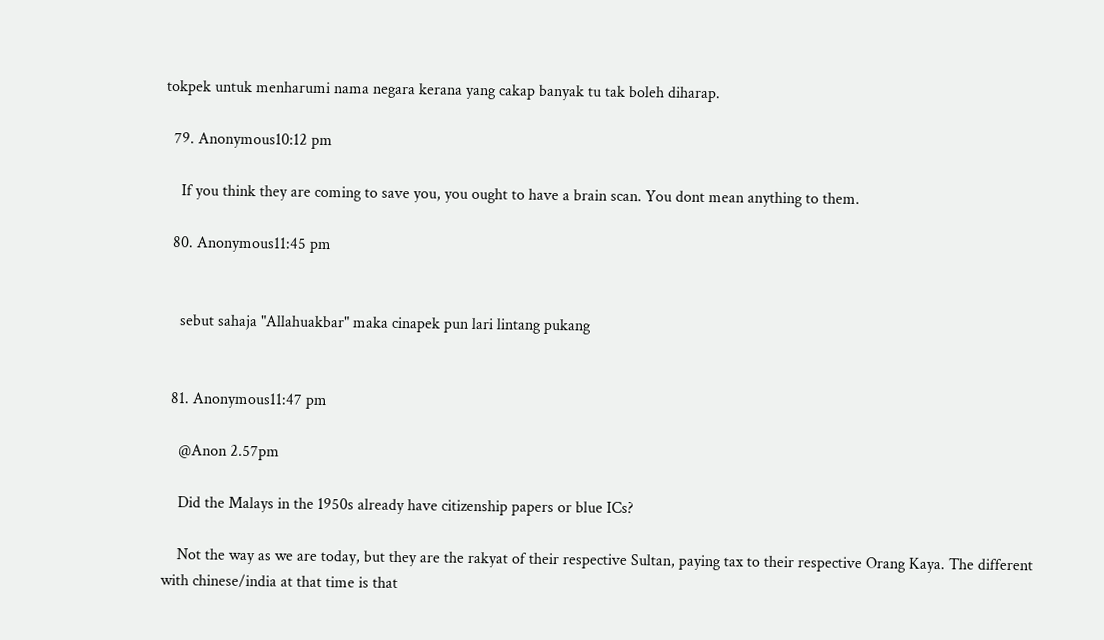tokpek untuk menharumi nama negara kerana yang cakap banyak tu tak boleh diharap.

  79. Anonymous10:12 pm

    If you think they are coming to save you, you ought to have a brain scan. You dont mean anything to them.

  80. Anonymous11:45 pm


    sebut sahaja "Allahuakbar" maka cinapek pun lari lintang pukang


  81. Anonymous11:47 pm

    @Anon 2.57pm

    Did the Malays in the 1950s already have citizenship papers or blue ICs?

    Not the way as we are today, but they are the rakyat of their respective Sultan, paying tax to their respective Orang Kaya. The different with chinese/india at that time is that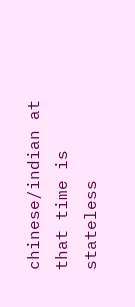chinese/indian at that time is stateless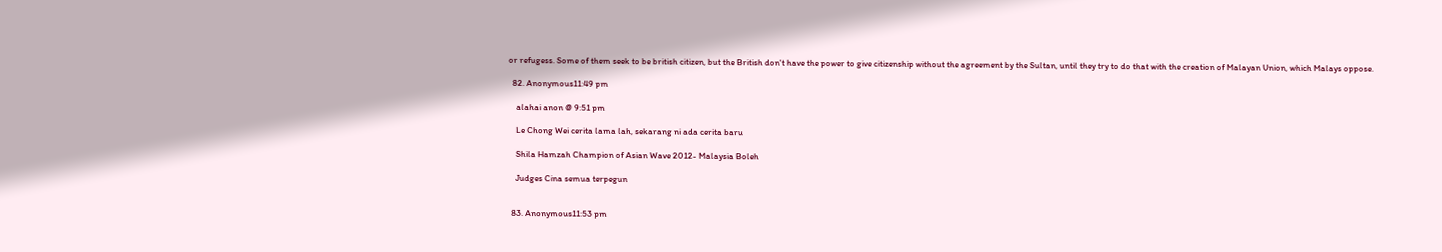or refugess. Some of them seek to be british citizen, but the British don't have the power to give citizenship without the agreement by the Sultan, until they try to do that with the creation of Malayan Union, which Malays oppose.

  82. Anonymous11:49 pm

    alahai anon @ 9:51 pm

    Le Chong Wei cerita lama lah, sekarang ni ada cerita baru

    Shila Hamzah Champion of Asian Wave 2012- Malaysia Boleh

    Judges Cina semua terpegun


  83. Anonymous11:53 pm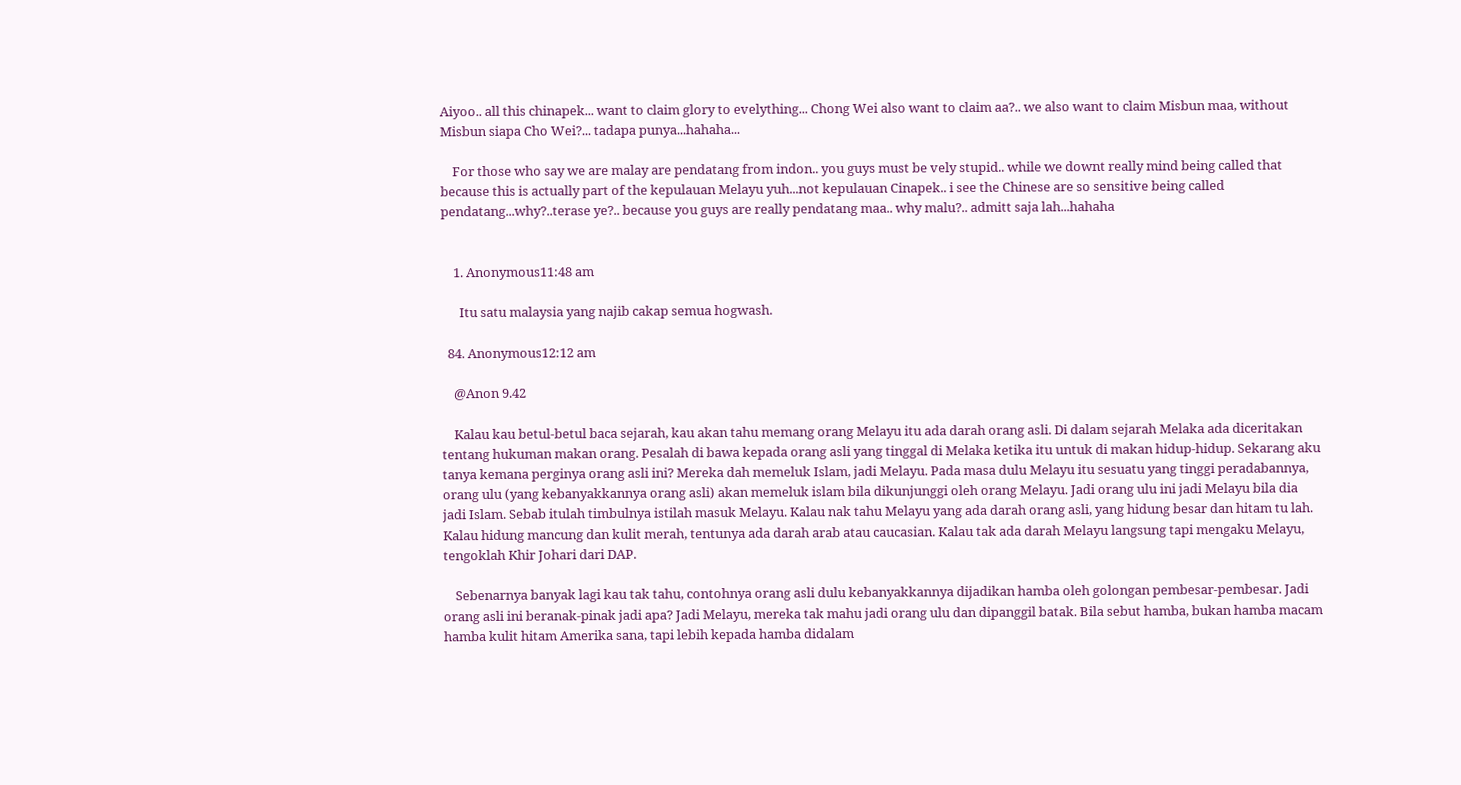Aiyoo.. all this chinapek... want to claim glory to evelything... Chong Wei also want to claim aa?.. we also want to claim Misbun maa, without Misbun siapa Cho Wei?... tadapa punya...hahaha...

    For those who say we are malay are pendatang from indon.. you guys must be vely stupid.. while we downt really mind being called that because this is actually part of the kepulauan Melayu yuh...not kepulauan Cinapek.. i see the Chinese are so sensitive being called pendatang...why?..terase ye?.. because you guys are really pendatang maa.. why malu?.. admitt saja lah...hahaha


    1. Anonymous11:48 am

      Itu satu malaysia yang najib cakap semua hogwash.

  84. Anonymous12:12 am

    @Anon 9.42

    Kalau kau betul-betul baca sejarah, kau akan tahu memang orang Melayu itu ada darah orang asli. Di dalam sejarah Melaka ada diceritakan tentang hukuman makan orang. Pesalah di bawa kepada orang asli yang tinggal di Melaka ketika itu untuk di makan hidup-hidup. Sekarang aku tanya kemana perginya orang asli ini? Mereka dah memeluk Islam, jadi Melayu. Pada masa dulu Melayu itu sesuatu yang tinggi peradabannya, orang ulu (yang kebanyakkannya orang asli) akan memeluk islam bila dikunjunggi oleh orang Melayu. Jadi orang ulu ini jadi Melayu bila dia jadi Islam. Sebab itulah timbulnya istilah masuk Melayu. Kalau nak tahu Melayu yang ada darah orang asli, yang hidung besar dan hitam tu lah. Kalau hidung mancung dan kulit merah, tentunya ada darah arab atau caucasian. Kalau tak ada darah Melayu langsung tapi mengaku Melayu, tengoklah Khir Johari dari DAP.

    Sebenarnya banyak lagi kau tak tahu, contohnya orang asli dulu kebanyakkannya dijadikan hamba oleh golongan pembesar-pembesar. Jadi orang asli ini beranak-pinak jadi apa? Jadi Melayu, mereka tak mahu jadi orang ulu dan dipanggil batak. Bila sebut hamba, bukan hamba macam hamba kulit hitam Amerika sana, tapi lebih kepada hamba didalam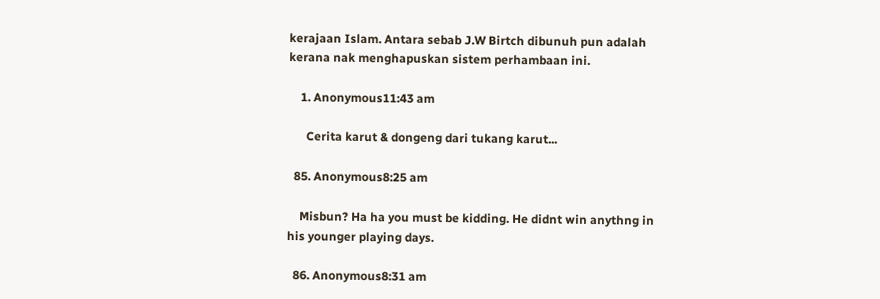kerajaan Islam. Antara sebab J.W Birtch dibunuh pun adalah kerana nak menghapuskan sistem perhambaan ini.

    1. Anonymous11:43 am

      Cerita karut & dongeng dari tukang karut...

  85. Anonymous8:25 am

    Misbun? Ha ha you must be kidding. He didnt win anythng in his younger playing days.

  86. Anonymous8:31 am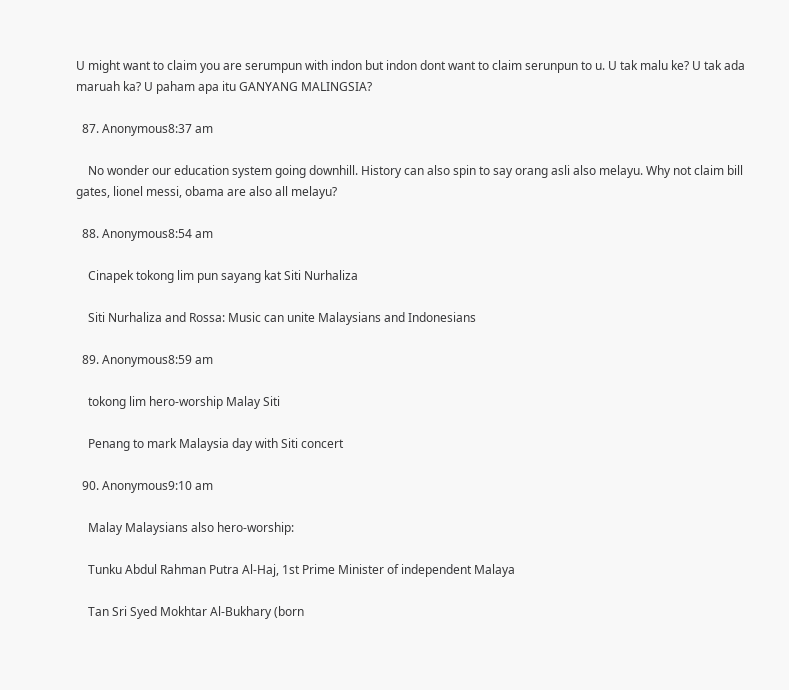U might want to claim you are serumpun with indon but indon dont want to claim serunpun to u. U tak malu ke? U tak ada maruah ka? U paham apa itu GANYANG MALINGSIA?

  87. Anonymous8:37 am

    No wonder our education system going downhill. History can also spin to say orang asli also melayu. Why not claim bill gates, lionel messi, obama are also all melayu?

  88. Anonymous8:54 am

    Cinapek tokong lim pun sayang kat Siti Nurhaliza

    Siti Nurhaliza and Rossa: Music can unite Malaysians and Indonesians

  89. Anonymous8:59 am

    tokong lim hero-worship Malay Siti

    Penang to mark Malaysia day with Siti concert

  90. Anonymous9:10 am

    Malay Malaysians also hero-worship:

    Tunku Abdul Rahman Putra Al-Haj, 1st Prime Minister of independent Malaya

    Tan Sri Syed Mokhtar Al-Bukhary (born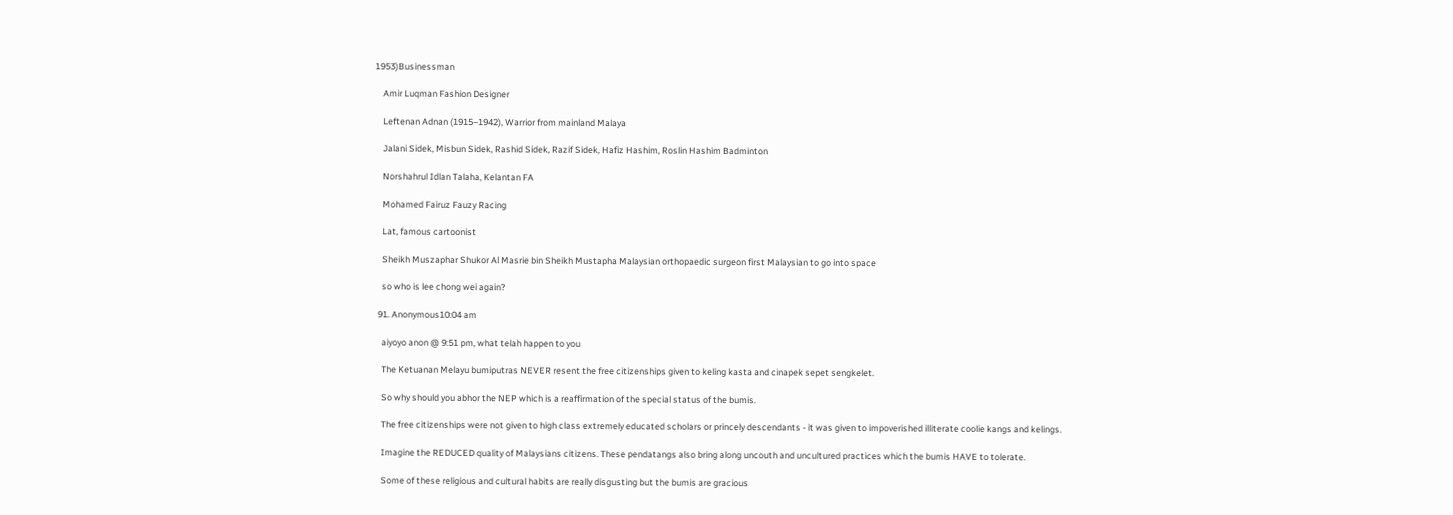1953)Businessman

    Amir Luqman Fashion Designer

    Leftenan Adnan (1915–1942), Warrior from mainland Malaya

    Jalani Sidek, Misbun Sidek, Rashid Sidek, Razif Sidek, Hafiz Hashim, Roslin Hashim Badminton

    Norshahrul Idlan Talaha, Kelantan FA

    Mohamed Fairuz Fauzy Racing

    Lat, famous cartoonist

    Sheikh Muszaphar Shukor Al Masrie bin Sheikh Mustapha Malaysian orthopaedic surgeon first Malaysian to go into space

    so who is lee chong wei again?

  91. Anonymous10:04 am

    aiyoyo anon @ 9:51 pm, what telah happen to you

    The Ketuanan Melayu bumiputras NEVER resent the free citizenships given to keling kasta and cinapek sepet sengkelet.

    So why should you abhor the NEP which is a reaffirmation of the special status of the bumis.

    The free citizenships were not given to high class extremely educated scholars or princely descendants - it was given to impoverished illiterate coolie kangs and kelings.

    Imagine the REDUCED quality of Malaysians citizens. These pendatangs also bring along uncouth and uncultured practices which the bumis HAVE to tolerate.

    Some of these religious and cultural habits are really disgusting but the bumis are gracious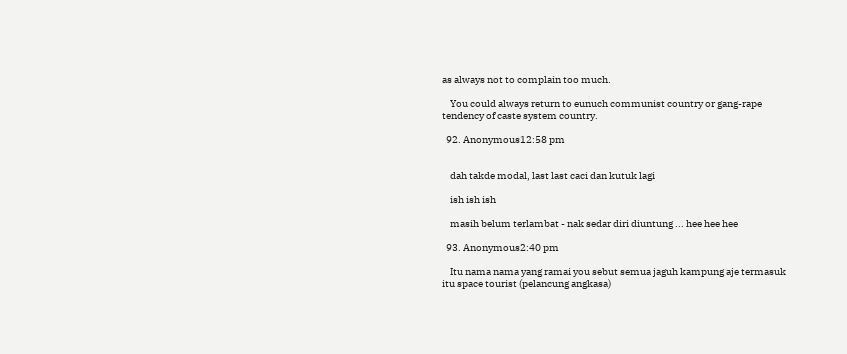as always not to complain too much.

    You could always return to eunuch communist country or gang-rape tendency of caste system country.

  92. Anonymous12:58 pm


    dah takde modal, last last caci dan kutuk lagi

    ish ish ish

    masih belum terlambat - nak sedar diri diuntung ... hee hee hee

  93. Anonymous2:40 pm

    Itu nama nama yang ramai you sebut semua jaguh kampung aje termasuk itu space tourist (pelancung angkasa)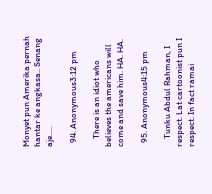Monyet pun Amerika pernah hantar ke angkasa.. Senang aje.....

  94. Anonymous3:12 pm

    There is an idiot who believes the americans will come and save him. HA. HA.

  95. Anonymous4:15 pm

    Tunku Abdul Rahman, I respect. Lat cartoonist pun I respect. In fact ramai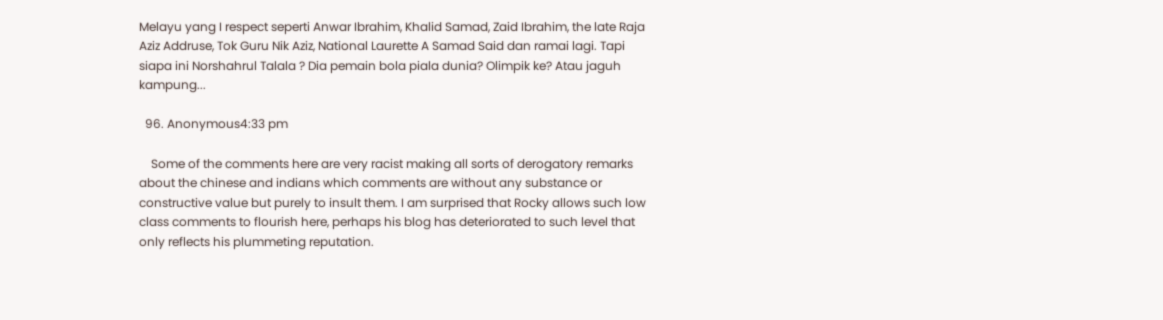Melayu yang I respect seperti Anwar Ibrahim, Khalid Samad, Zaid Ibrahim, the late Raja Aziz Addruse, Tok Guru Nik Aziz, National Laurette A Samad Said dan ramai lagi. Tapi siapa ini Norshahrul Talala ? Dia pemain bola piala dunia? Olimpik ke? Atau jaguh kampung...

  96. Anonymous4:33 pm

    Some of the comments here are very racist making all sorts of derogatory remarks about the chinese and indians which comments are without any substance or constructive value but purely to insult them. I am surprised that Rocky allows such low class comments to flourish here, perhaps his blog has deteriorated to such level that only reflects his plummeting reputation.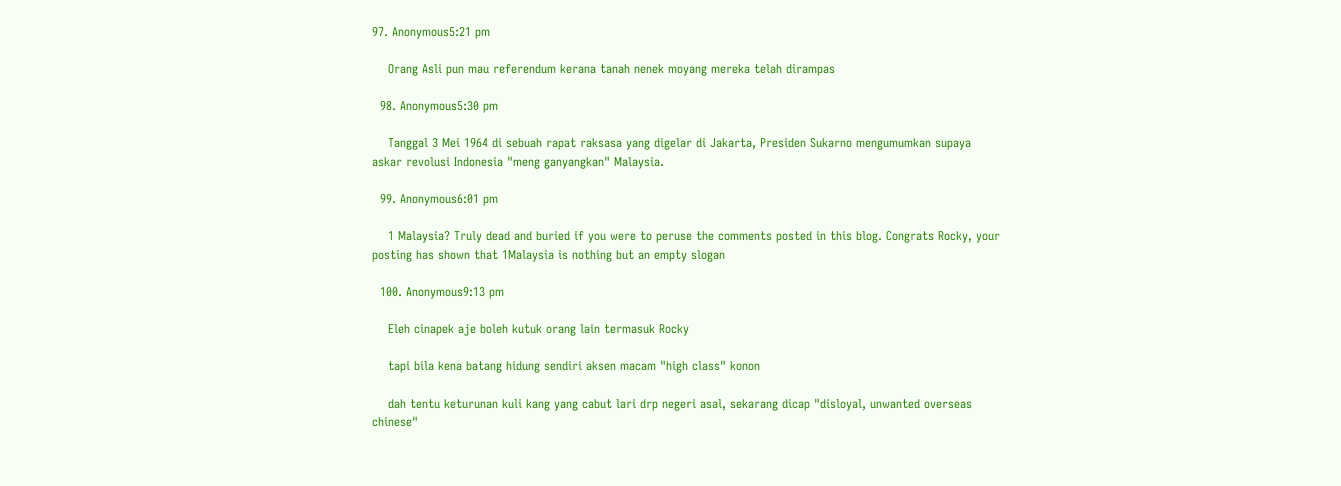97. Anonymous5:21 pm

    Orang Asli pun mau referendum kerana tanah nenek moyang mereka telah dirampas

  98. Anonymous5:30 pm

    Tanggal 3 Mei 1964 di sebuah rapat raksasa yang digelar di Jakarta, Presiden Sukarno mengumumkan supaya askar revolusi Indonesia "meng ganyangkan" Malaysia.

  99. Anonymous6:01 pm

    1 Malaysia? Truly dead and buried if you were to peruse the comments posted in this blog. Congrats Rocky, your posting has shown that 1Malaysia is nothing but an empty slogan

  100. Anonymous9:13 pm

    Eleh cinapek aje boleh kutuk orang lain termasuk Rocky

    tapi bila kena batang hidung sendiri aksen macam "high class" konon

    dah tentu keturunan kuli kang yang cabut lari drp negeri asal, sekarang dicap "disloyal, unwanted overseas chinese"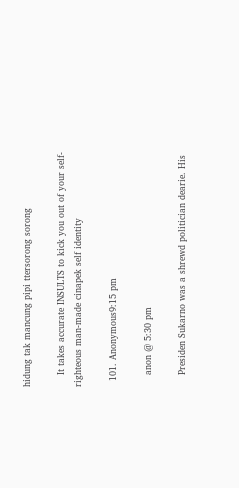hidung tak mancung pipi ttersorong sorong

    It takes accurate INSULTS to kick you out of your self-righteous man-made cinapek self identity

  101. Anonymous9:15 pm

    anon @ 5:30 pm

    Presiden Sukarno was a shrewd politician dearie. His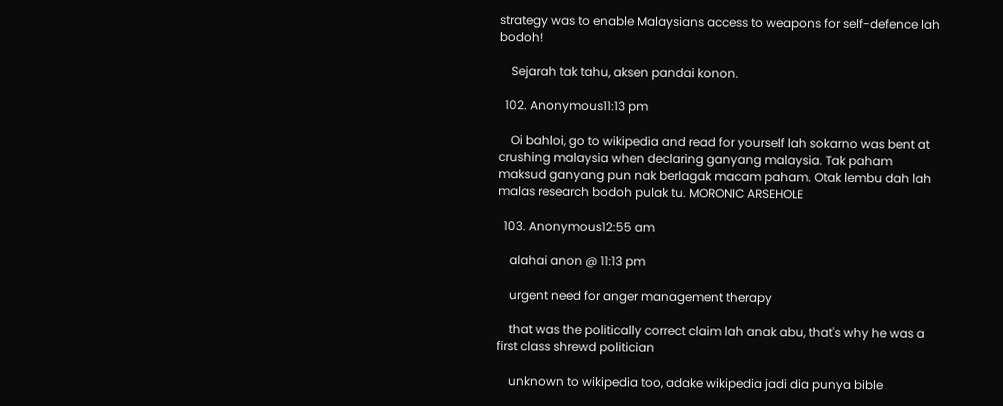strategy was to enable Malaysians access to weapons for self-defence lah bodoh!

    Sejarah tak tahu, aksen pandai konon.

  102. Anonymous11:13 pm

    Oi bahloi, go to wikipedia and read for yourself lah sokarno was bent at crushing malaysia when declaring ganyang malaysia. Tak paham maksud ganyang pun nak berlagak macam paham. Otak lembu dah lah malas research bodoh pulak tu. MORONIC ARSEHOLE

  103. Anonymous12:55 am

    alahai anon @ 11:13 pm

    urgent need for anger management therapy

    that was the politically correct claim lah anak abu, that's why he was a first class shrewd politician

    unknown to wikipedia too, adake wikipedia jadi dia punya bible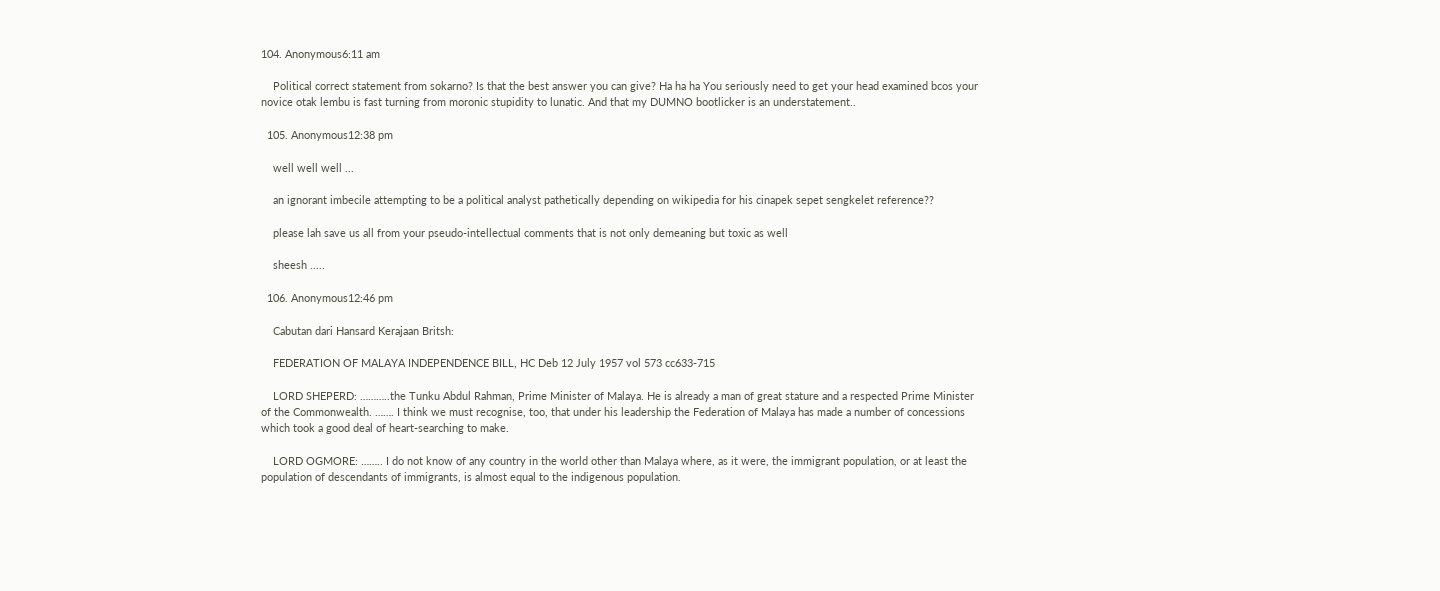104. Anonymous6:11 am

    Political correct statement from sokarno? Is that the best answer you can give? Ha ha ha You seriously need to get your head examined bcos your novice otak lembu is fast turning from moronic stupidity to lunatic. And that my DUMNO bootlicker is an understatement..

  105. Anonymous12:38 pm

    well well well ...

    an ignorant imbecile attempting to be a political analyst pathetically depending on wikipedia for his cinapek sepet sengkelet reference??

    please lah save us all from your pseudo-intellectual comments that is not only demeaning but toxic as well

    sheesh .....

  106. Anonymous12:46 pm

    Cabutan dari Hansard Kerajaan Britsh:

    FEDERATION OF MALAYA INDEPENDENCE BILL, HC Deb 12 July 1957 vol 573 cc633-715

    LORD SHEPERD: ………..the Tunku Abdul Rahman, Prime Minister of Malaya. He is already a man of great stature and a respected Prime Minister of the Commonwealth. ……. I think we must recognise, too, that under his leadership the Federation of Malaya has made a number of concessions which took a good deal of heart-searching to make.

    LORD OGMORE: …….. I do not know of any country in the world other than Malaya where, as it were, the immigrant population, or at least the population of descendants of immigrants, is almost equal to the indigenous population.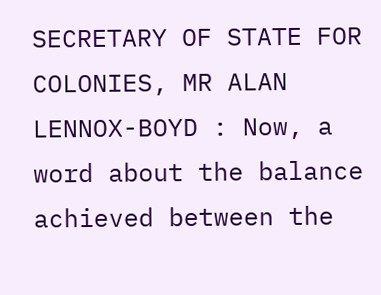SECRETARY OF STATE FOR COLONIES, MR ALAN LENNOX-BOYD : Now, a word about the balance achieved between the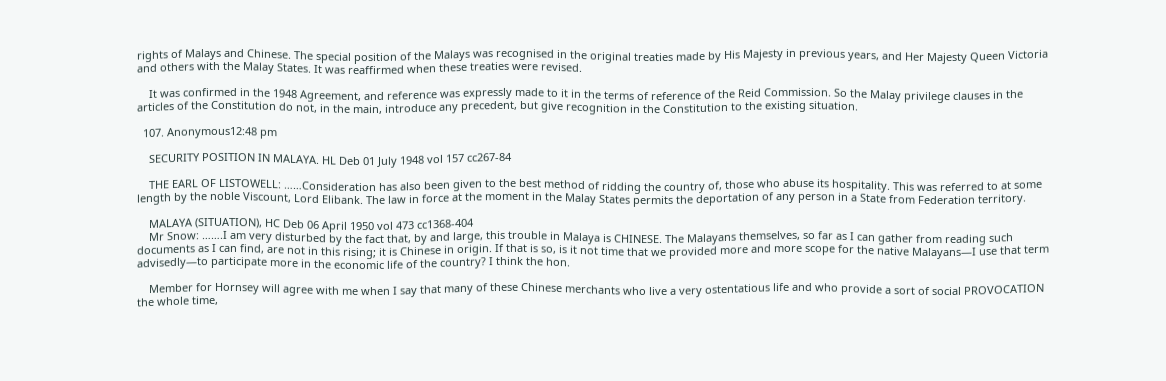rights of Malays and Chinese. The special position of the Malays was recognised in the original treaties made by His Majesty in previous years, and Her Majesty Queen Victoria and others with the Malay States. It was reaffirmed when these treaties were revised.

    It was confirmed in the 1948 Agreement, and reference was expressly made to it in the terms of reference of the Reid Commission. So the Malay privilege clauses in the articles of the Constitution do not, in the main, introduce any precedent, but give recognition in the Constitution to the existing situation.

  107. Anonymous12:48 pm

    SECURITY POSITION IN MALAYA. HL Deb 01 July 1948 vol 157 cc267-84

    THE EARL OF LISTOWELL: ……Consideration has also been given to the best method of ridding the country of, those who abuse its hospitality. This was referred to at some length by the noble Viscount, Lord Elibank. The law in force at the moment in the Malay States permits the deportation of any person in a State from Federation territory.

    MALAYA (SITUATION), HC Deb 06 April 1950 vol 473 cc1368-404
    Mr Snow: …….I am very disturbed by the fact that, by and large, this trouble in Malaya is CHINESE. The Malayans themselves, so far as I can gather from reading such documents as I can find, are not in this rising; it is Chinese in origin. If that is so, is it not time that we provided more and more scope for the native Malayans—I use that term advisedly—to participate more in the economic life of the country? I think the hon.

    Member for Hornsey will agree with me when I say that many of these Chinese merchants who live a very ostentatious life and who provide a sort of social PROVOCATION the whole time,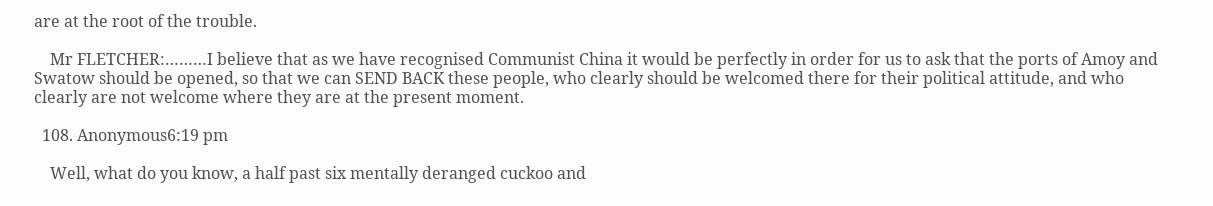are at the root of the trouble.

    Mr FLETCHER:………I believe that as we have recognised Communist China it would be perfectly in order for us to ask that the ports of Amoy and Swatow should be opened, so that we can SEND BACK these people, who clearly should be welcomed there for their political attitude, and who clearly are not welcome where they are at the present moment.

  108. Anonymous6:19 pm

    Well, what do you know, a half past six mentally deranged cuckoo and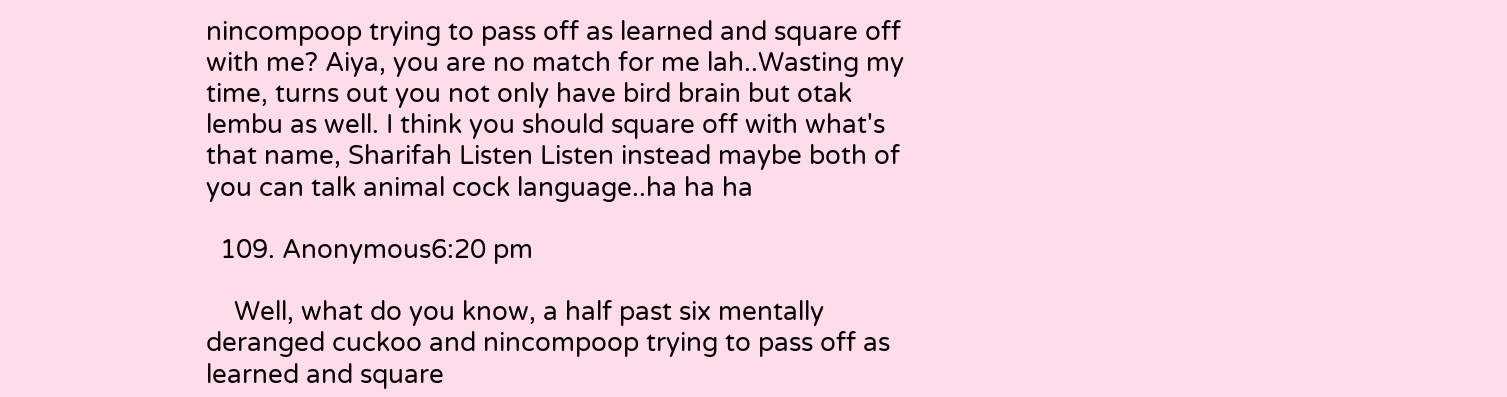nincompoop trying to pass off as learned and square off with me? Aiya, you are no match for me lah..Wasting my time, turns out you not only have bird brain but otak lembu as well. I think you should square off with what's that name, Sharifah Listen Listen instead maybe both of you can talk animal cock language..ha ha ha

  109. Anonymous6:20 pm

    Well, what do you know, a half past six mentally deranged cuckoo and nincompoop trying to pass off as learned and square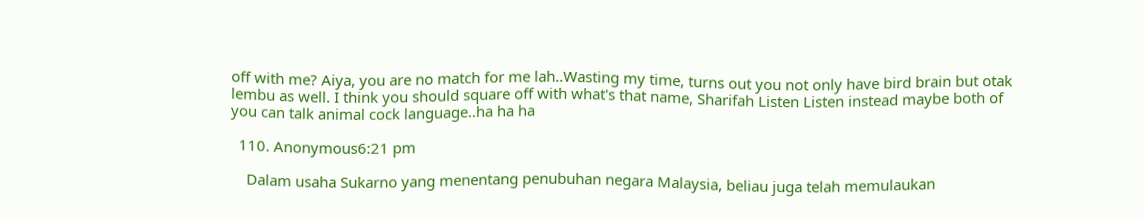off with me? Aiya, you are no match for me lah..Wasting my time, turns out you not only have bird brain but otak lembu as well. I think you should square off with what's that name, Sharifah Listen Listen instead maybe both of you can talk animal cock language..ha ha ha

  110. Anonymous6:21 pm

    Dalam usaha Sukarno yang menentang penubuhan negara Malaysia, beliau juga telah memulaukan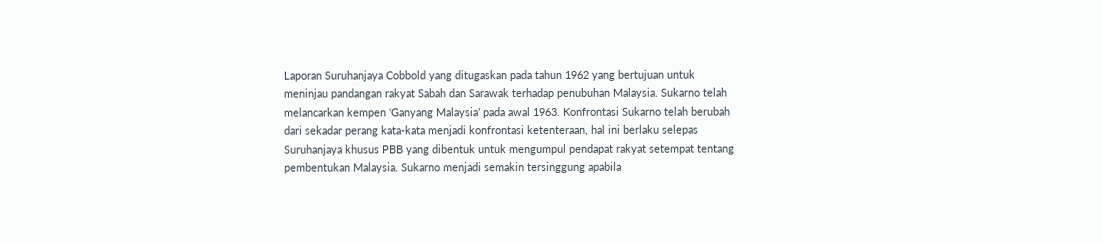Laporan Suruhanjaya Cobbold yang ditugaskan pada tahun 1962 yang bertujuan untuk meninjau pandangan rakyat Sabah dan Sarawak terhadap penubuhan Malaysia. Sukarno telah melancarkan kempen ‘Ganyang Malaysia’ pada awal 1963. Konfrontasi Sukarno telah berubah dari sekadar perang kata-kata menjadi konfrontasi ketenteraan, hal ini berlaku selepas Suruhanjaya khusus PBB yang dibentuk untuk mengumpul pendapat rakyat setempat tentang pembentukan Malaysia. Sukarno menjadi semakin tersinggung apabila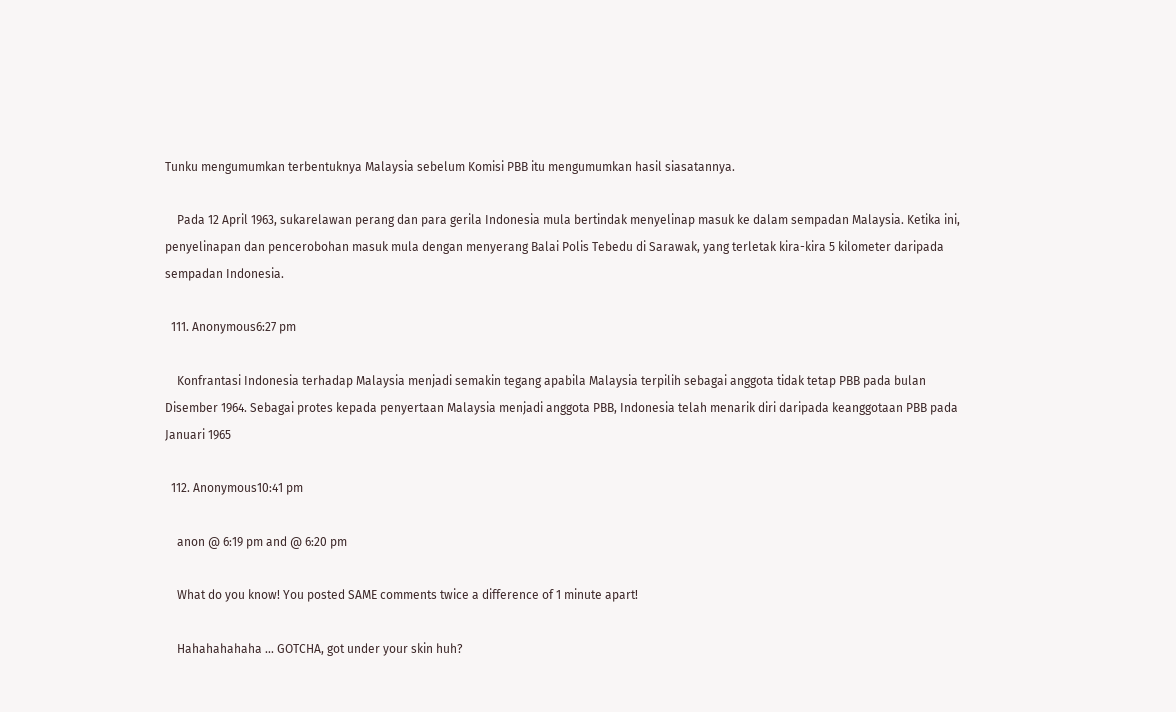Tunku mengumumkan terbentuknya Malaysia sebelum Komisi PBB itu mengumumkan hasil siasatannya.

    Pada 12 April 1963, sukarelawan perang dan para gerila Indonesia mula bertindak menyelinap masuk ke dalam sempadan Malaysia. Ketika ini, penyelinapan dan pencerobohan masuk mula dengan menyerang Balai Polis Tebedu di Sarawak, yang terletak kira-kira 5 kilometer daripada sempadan Indonesia.

  111. Anonymous6:27 pm

    Konfrantasi Indonesia terhadap Malaysia menjadi semakin tegang apabila Malaysia terpilih sebagai anggota tidak tetap PBB pada bulan Disember 1964. Sebagai protes kepada penyertaan Malaysia menjadi anggota PBB, Indonesia telah menarik diri daripada keanggotaan PBB pada Januari 1965

  112. Anonymous10:41 pm

    anon @ 6:19 pm and @ 6:20 pm

    What do you know! You posted SAME comments twice a difference of 1 minute apart!

    Hahahahahaha ... GOTCHA, got under your skin huh?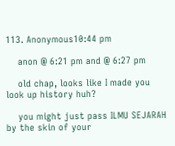113. Anonymous10:44 pm

    anon @ 6:21 pm and @ 6:27 pm

    old chap, looks like I made you look up history huh?

    you might just pass ILMU SEJARAH by the skin of your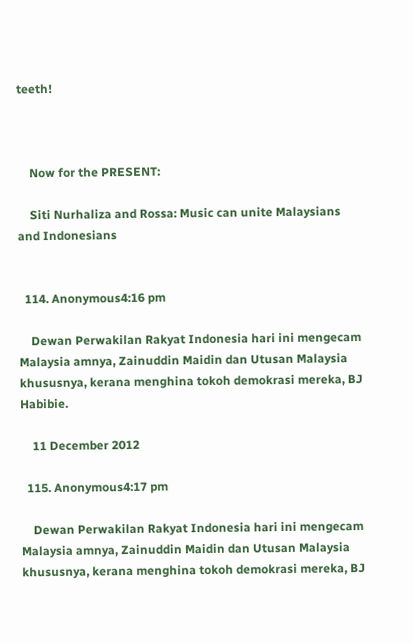teeth!



    Now for the PRESENT:

    Siti Nurhaliza and Rossa: Music can unite Malaysians and Indonesians


  114. Anonymous4:16 pm

    Dewan Perwakilan Rakyat Indonesia hari ini mengecam Malaysia amnya, Zainuddin Maidin dan Utusan Malaysia khususnya, kerana menghina tokoh demokrasi mereka, BJ Habibie.

    11 December 2012

  115. Anonymous4:17 pm

    Dewan Perwakilan Rakyat Indonesia hari ini mengecam Malaysia amnya, Zainuddin Maidin dan Utusan Malaysia khususnya, kerana menghina tokoh demokrasi mereka, BJ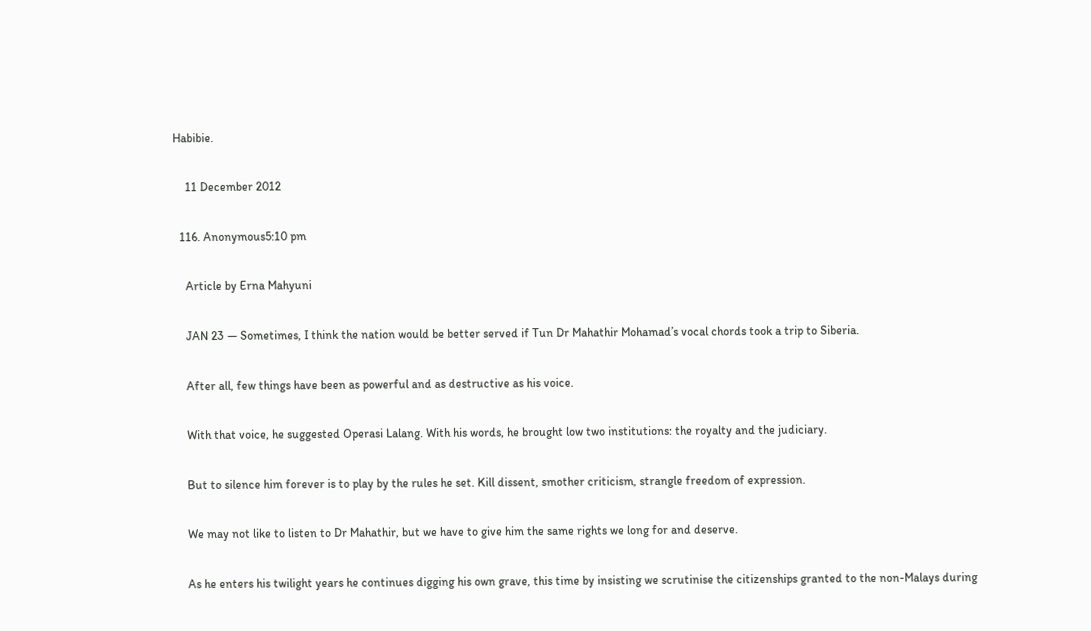Habibie.

    11 December 2012

  116. Anonymous5:10 pm

    Article by Erna Mahyuni

    JAN 23 ― Sometimes, I think the nation would be better served if Tun Dr Mahathir Mohamad’s vocal chords took a trip to Siberia.

    After all, few things have been as powerful and as destructive as his voice.

    With that voice, he suggested Operasi Lalang. With his words, he brought low two institutions: the royalty and the judiciary.

    But to silence him forever is to play by the rules he set. Kill dissent, smother criticism, strangle freedom of expression.

    We may not like to listen to Dr Mahathir, but we have to give him the same rights we long for and deserve.

    As he enters his twilight years he continues digging his own grave, this time by insisting we scrutinise the citizenships granted to the non-Malays during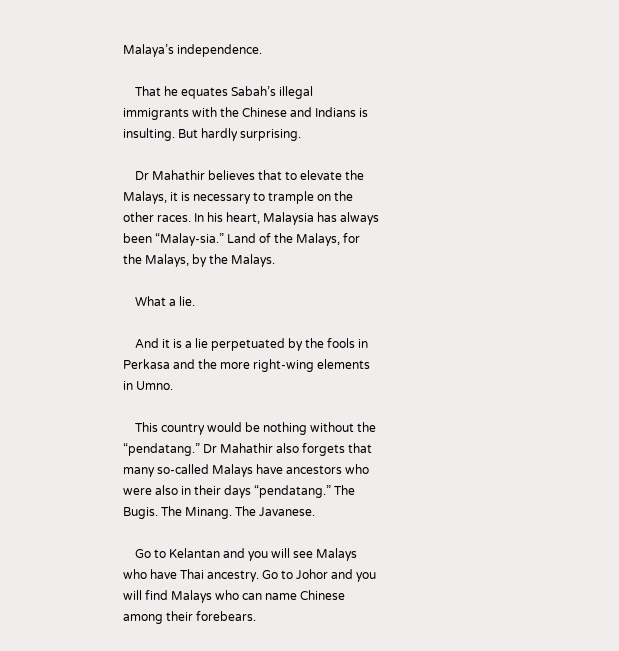Malaya’s independence.

    That he equates Sabah’s illegal immigrants with the Chinese and Indians is insulting. But hardly surprising.

    Dr Mahathir believes that to elevate the Malays, it is necessary to trample on the other races. In his heart, Malaysia has always been “Malay-sia.” Land of the Malays, for the Malays, by the Malays.

    What a lie.

    And it is a lie perpetuated by the fools in Perkasa and the more right-wing elements in Umno.

    This country would be nothing without the “pendatang.” Dr Mahathir also forgets that many so-called Malays have ancestors who were also in their days “pendatang.” The Bugis. The Minang. The Javanese.

    Go to Kelantan and you will see Malays who have Thai ancestry. Go to Johor and you will find Malays who can name Chinese among their forebears.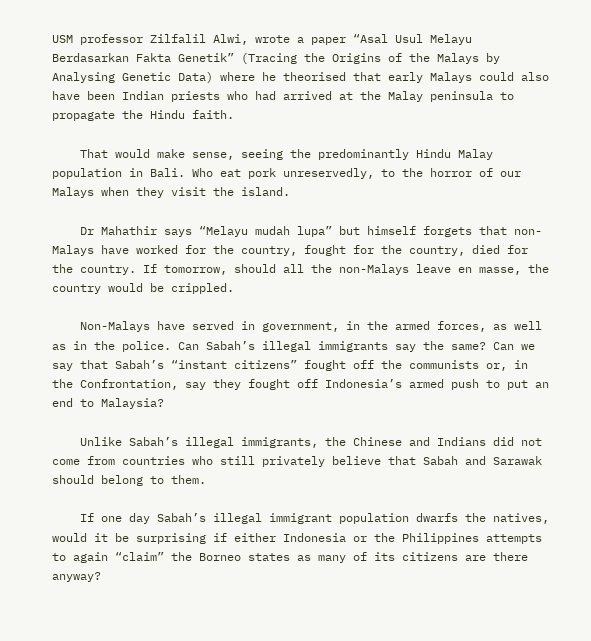USM professor Zilfalil Alwi, wrote a paper “Asal Usul Melayu Berdasarkan Fakta Genetik” (Tracing the Origins of the Malays by Analysing Genetic Data) where he theorised that early Malays could also have been Indian priests who had arrived at the Malay peninsula to propagate the Hindu faith.

    That would make sense, seeing the predominantly Hindu Malay population in Bali. Who eat pork unreservedly, to the horror of our Malays when they visit the island.

    Dr Mahathir says “Melayu mudah lupa” but himself forgets that non-Malays have worked for the country, fought for the country, died for the country. If tomorrow, should all the non-Malays leave en masse, the country would be crippled.

    Non-Malays have served in government, in the armed forces, as well as in the police. Can Sabah’s illegal immigrants say the same? Can we say that Sabah’s “instant citizens” fought off the communists or, in the Confrontation, say they fought off Indonesia’s armed push to put an end to Malaysia?

    Unlike Sabah’s illegal immigrants, the Chinese and Indians did not come from countries who still privately believe that Sabah and Sarawak should belong to them.

    If one day Sabah’s illegal immigrant population dwarfs the natives, would it be surprising if either Indonesia or the Philippines attempts to again “claim” the Borneo states as many of its citizens are there anyway?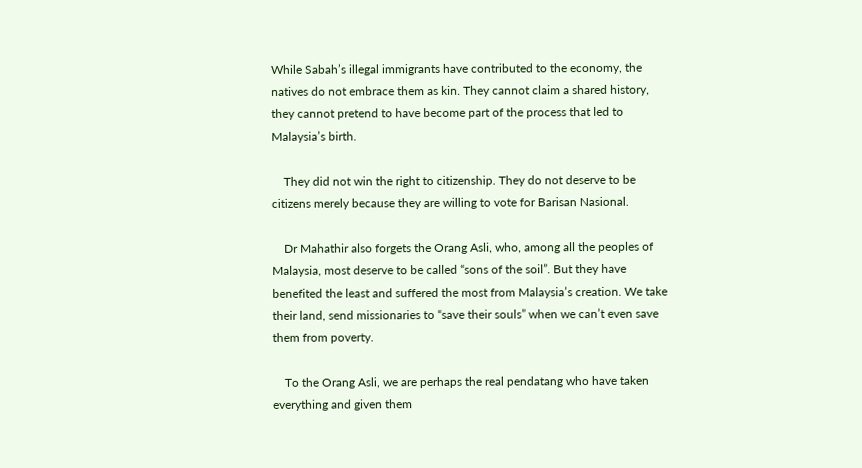While Sabah’s illegal immigrants have contributed to the economy, the natives do not embrace them as kin. They cannot claim a shared history, they cannot pretend to have become part of the process that led to Malaysia’s birth.

    They did not win the right to citizenship. They do not deserve to be citizens merely because they are willing to vote for Barisan Nasional.

    Dr Mahathir also forgets the Orang Asli, who, among all the peoples of Malaysia, most deserve to be called “sons of the soil”. But they have benefited the least and suffered the most from Malaysia’s creation. We take their land, send missionaries to “save their souls” when we can’t even save them from poverty.

    To the Orang Asli, we are perhaps the real pendatang who have taken everything and given them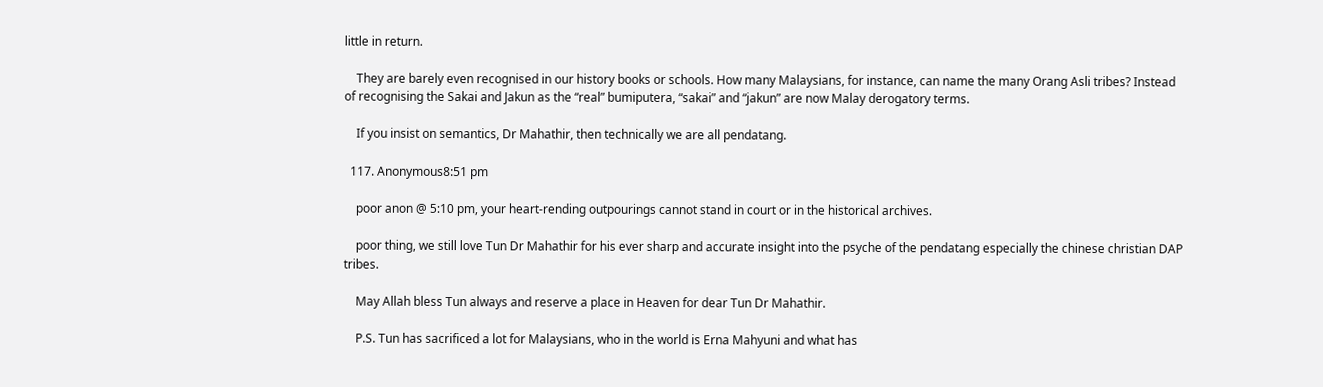little in return.

    They are barely even recognised in our history books or schools. How many Malaysians, for instance, can name the many Orang Asli tribes? Instead of recognising the Sakai and Jakun as the “real” bumiputera, “sakai” and “jakun” are now Malay derogatory terms.

    If you insist on semantics, Dr Mahathir, then technically we are all pendatang.

  117. Anonymous8:51 pm

    poor anon @ 5:10 pm, your heart-rending outpourings cannot stand in court or in the historical archives.

    poor thing, we still love Tun Dr Mahathir for his ever sharp and accurate insight into the psyche of the pendatang especially the chinese christian DAP tribes.

    May Allah bless Tun always and reserve a place in Heaven for dear Tun Dr Mahathir.

    P.S. Tun has sacrificed a lot for Malaysians, who in the world is Erna Mahyuni and what has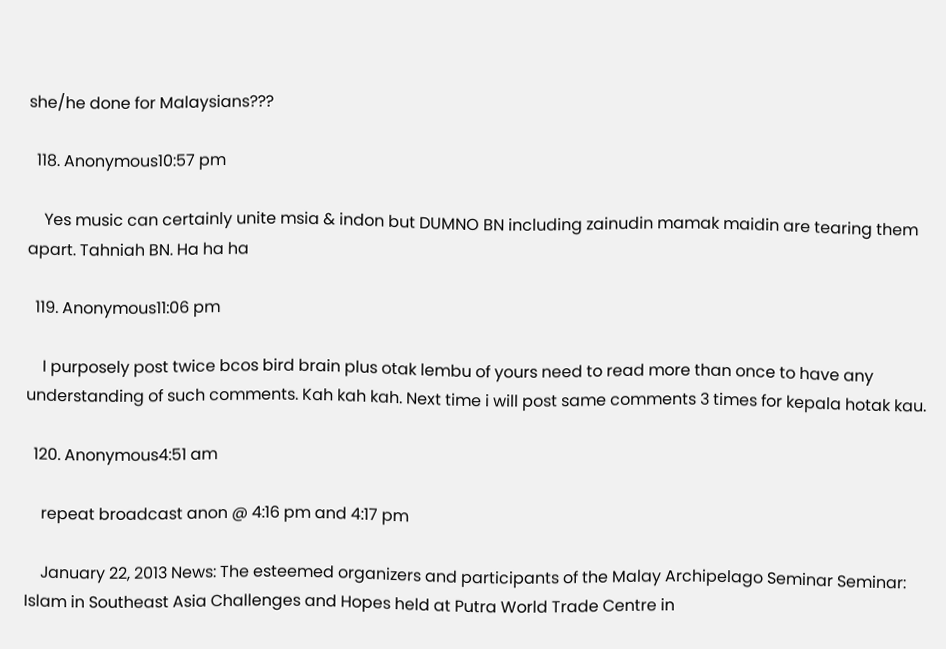she/he done for Malaysians???

  118. Anonymous10:57 pm

    Yes music can certainly unite msia & indon but DUMNO BN including zainudin mamak maidin are tearing them apart. Tahniah BN. Ha ha ha

  119. Anonymous11:06 pm

    I purposely post twice bcos bird brain plus otak lembu of yours need to read more than once to have any understanding of such comments. Kah kah kah. Next time i will post same comments 3 times for kepala hotak kau.

  120. Anonymous4:51 am

    repeat broadcast anon @ 4:16 pm and 4:17 pm

    January 22, 2013 News: The esteemed organizers and participants of the Malay Archipelago Seminar Seminar: Islam in Southeast Asia Challenges and Hopes held at Putra World Trade Centre in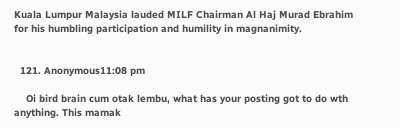Kuala Lumpur Malaysia lauded MILF Chairman Al Haj Murad Ebrahim for his humbling participation and humility in magnanimity.


  121. Anonymous11:08 pm

    Oi bird brain cum otak lembu, what has your posting got to do wth anything. This mamak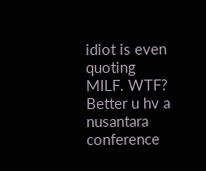idiot is even quoting MILF. WTF? Better u hv a nusantara conference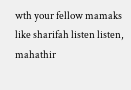wth your fellow mamaks like sharifah listen listen, mahathir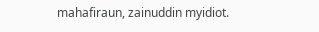mahafiraun, zainuddin myidiot.